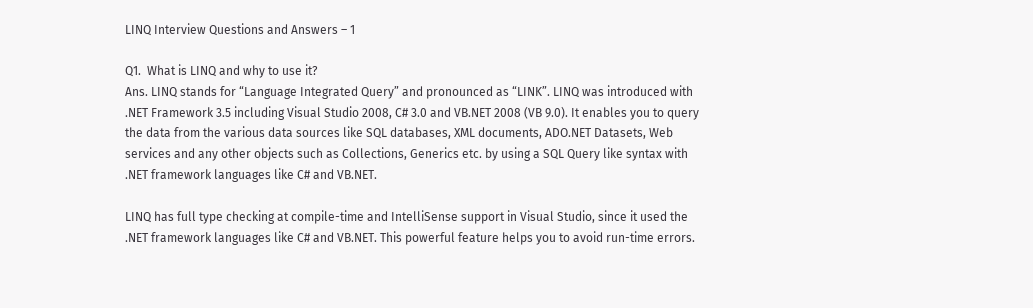LINQ Interview Questions and Answers – 1

Q1.  What is LINQ and why to use it?
Ans. LINQ stands for “Language Integrated Query” and pronounced as “LINK”. LINQ was introduced with .NET Framework 3.5 including Visual Studio 2008, C# 3.0 and VB.NET 2008 (VB 9.0). It enables you to query the data from the various data sources like SQL databases, XML documents, ADO.NET Datasets, Web services and any other objects such as Collections, Generics etc. by using a SQL Query like syntax with .NET framework languages like C# and VB.NET.

LINQ has full type checking at compile-time and IntelliSense support in Visual Studio, since it used the .NET framework languages like C# and VB.NET. This powerful feature helps you to avoid run-time errors.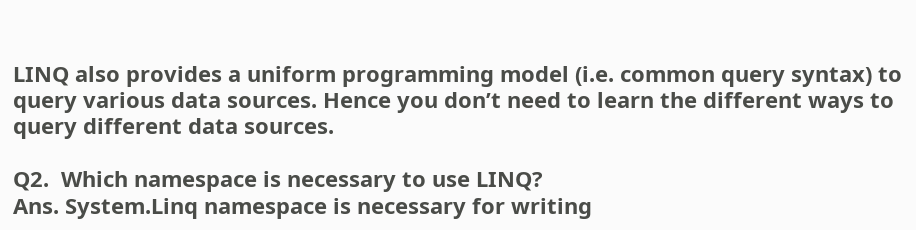LINQ also provides a uniform programming model (i.e. common query syntax) to query various data sources. Hence you don’t need to learn the different ways to query different data sources.

Q2.  Which namespace is necessary to use LINQ?
Ans. System.Linq namespace is necessary for writing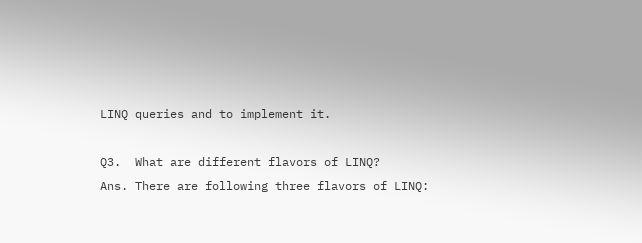LINQ queries and to implement it.

Q3.  What are different flavors of LINQ?
Ans. There are following three flavors of LINQ: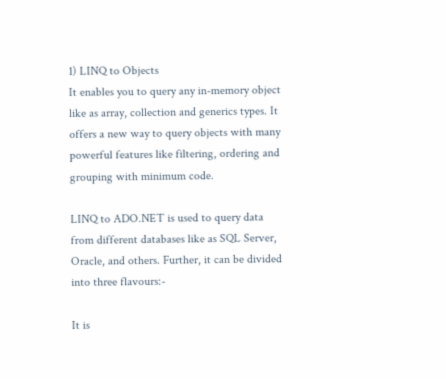1) LINQ to Objects
It enables you to query any in-memory object like as array, collection and generics types. It offers a new way to query objects with many powerful features like filtering, ordering and grouping with minimum code.

LINQ to ADO.NET is used to query data from different databases like as SQL Server, Oracle, and others. Further, it can be divided into three flavours:-

It is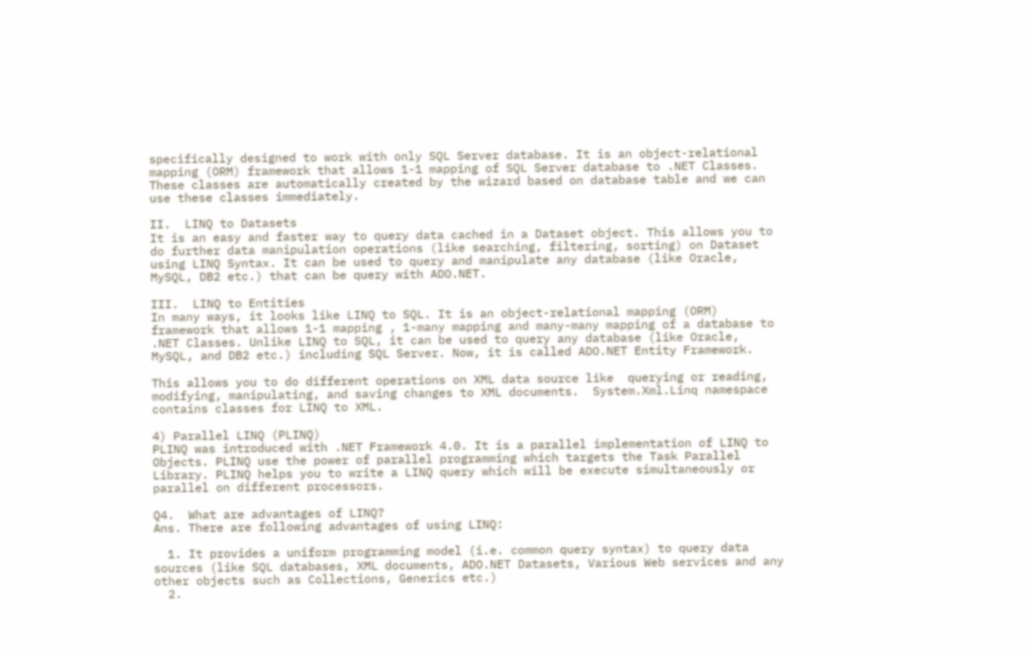specifically designed to work with only SQL Server database. It is an object-relational mapping (ORM) framework that allows 1-1 mapping of SQL Server database to .NET Classes. These classes are automatically created by the wizard based on database table and we can use these classes immediately.

II.  LINQ to Datasets
It is an easy and faster way to query data cached in a Dataset object. This allows you to do further data manipulation operations (like searching, filtering, sorting) on Dataset using LINQ Syntax. It can be used to query and manipulate any database (like Oracle, MySQL, DB2 etc.) that can be query with ADO.NET.

III.  LINQ to Entities
In many ways, it looks like LINQ to SQL. It is an object-relational mapping (ORM) framework that allows 1-1 mapping , 1-many mapping and many-many mapping of a database to .NET Classes. Unlike LINQ to SQL, it can be used to query any database (like Oracle, MySQL, and DB2 etc.) including SQL Server. Now, it is called ADO.NET Entity Framework.

This allows you to do different operations on XML data source like  querying or reading, modifying, manipulating, and saving changes to XML documents.  System.Xml.Linq namespace contains classes for LINQ to XML.

4) Parallel LINQ (PLINQ)
PLINQ was introduced with .NET Framework 4.0. It is a parallel implementation of LINQ to Objects. PLINQ use the power of parallel programming which targets the Task Parallel Library. PLINQ helps you to write a LINQ query which will be execute simultaneously or parallel on different processors.

Q4.  What are advantages of LINQ?
Ans. There are following advantages of using LINQ:

  1. It provides a uniform programming model (i.e. common query syntax) to query data sources (like SQL databases, XML documents, ADO.NET Datasets, Various Web services and any other objects such as Collections, Generics etc.)
  2.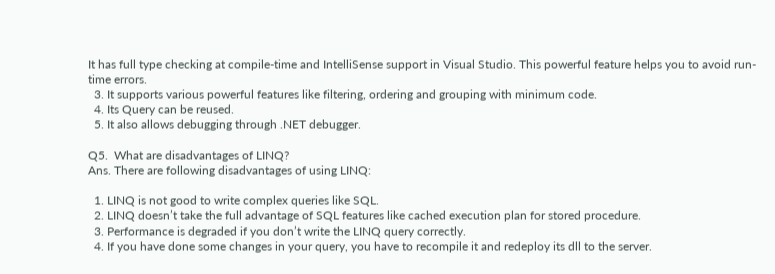It has full type checking at compile-time and IntelliSense support in Visual Studio. This powerful feature helps you to avoid run-time errors.
  3. It supports various powerful features like filtering, ordering and grouping with minimum code.
  4. Its Query can be reused.
  5. It also allows debugging through .NET debugger.

Q5.  What are disadvantages of LINQ?
Ans. There are following disadvantages of using LINQ:

  1. LINQ is not good to write complex queries like SQL.
  2. LINQ doesn’t take the full advantage of SQL features like cached execution plan for stored procedure.
  3. Performance is degraded if you don’t write the LINQ query correctly.
  4. If you have done some changes in your query, you have to recompile it and redeploy its dll to the server.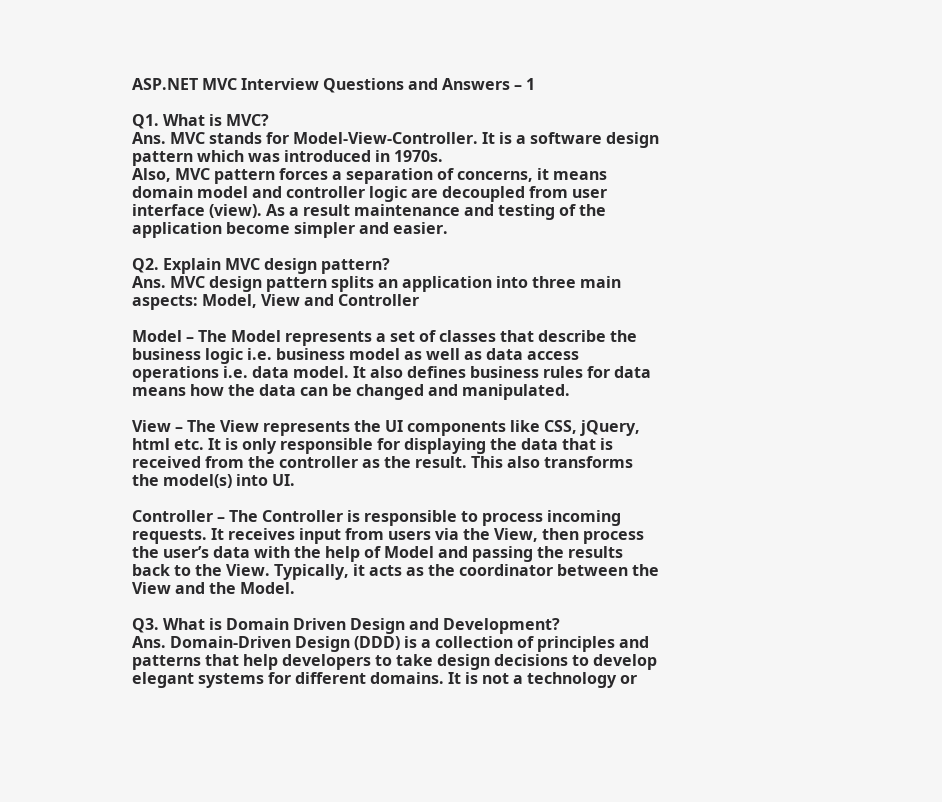ASP.NET MVC Interview Questions and Answers – 1

Q1. What is MVC?
Ans. MVC stands for Model-View-Controller. It is a software design pattern which was introduced in 1970s.
Also, MVC pattern forces a separation of concerns, it means domain model and controller logic are decoupled from user interface (view). As a result maintenance and testing of the application become simpler and easier.

Q2. Explain MVC design pattern?
Ans. MVC design pattern splits an application into three main aspects: Model, View and Controller

Model – The Model represents a set of classes that describe the business logic i.e. business model as well as data access operations i.e. data model. It also defines business rules for data means how the data can be changed and manipulated.

View – The View represents the UI components like CSS, jQuery, html etc. It is only responsible for displaying the data that is received from the controller as the result. This also transforms the model(s) into UI.

Controller – The Controller is responsible to process incoming requests. It receives input from users via the View, then process the user’s data with the help of Model and passing the results back to the View. Typically, it acts as the coordinator between the View and the Model.

Q3. What is Domain Driven Design and Development?
Ans. Domain-Driven Design (DDD) is a collection of principles and patterns that help developers to take design decisions to develop elegant systems for different domains. It is not a technology or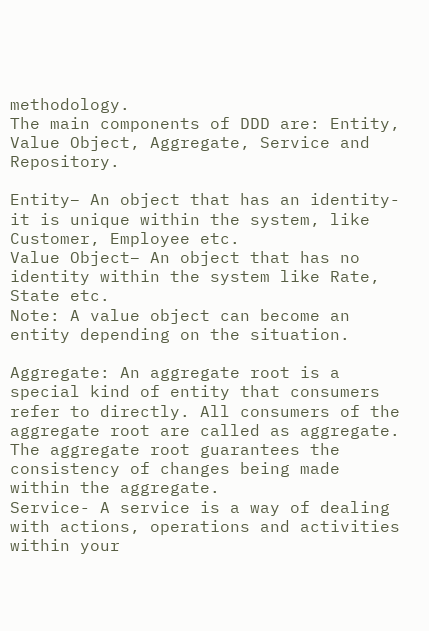methodology.
The main components of DDD are: Entity, Value Object, Aggregate, Service and Repository.

Entity– An object that has an identity- it is unique within the system, like Customer, Employee etc.
Value Object– An object that has no identity within the system like Rate, State etc.
Note: A value object can become an entity depending on the situation.

Aggregate: An aggregate root is a special kind of entity that consumers refer to directly. All consumers of the aggregate root are called as aggregate. The aggregate root guarantees the consistency of changes being made within the aggregate.
Service- A service is a way of dealing with actions, operations and activities within your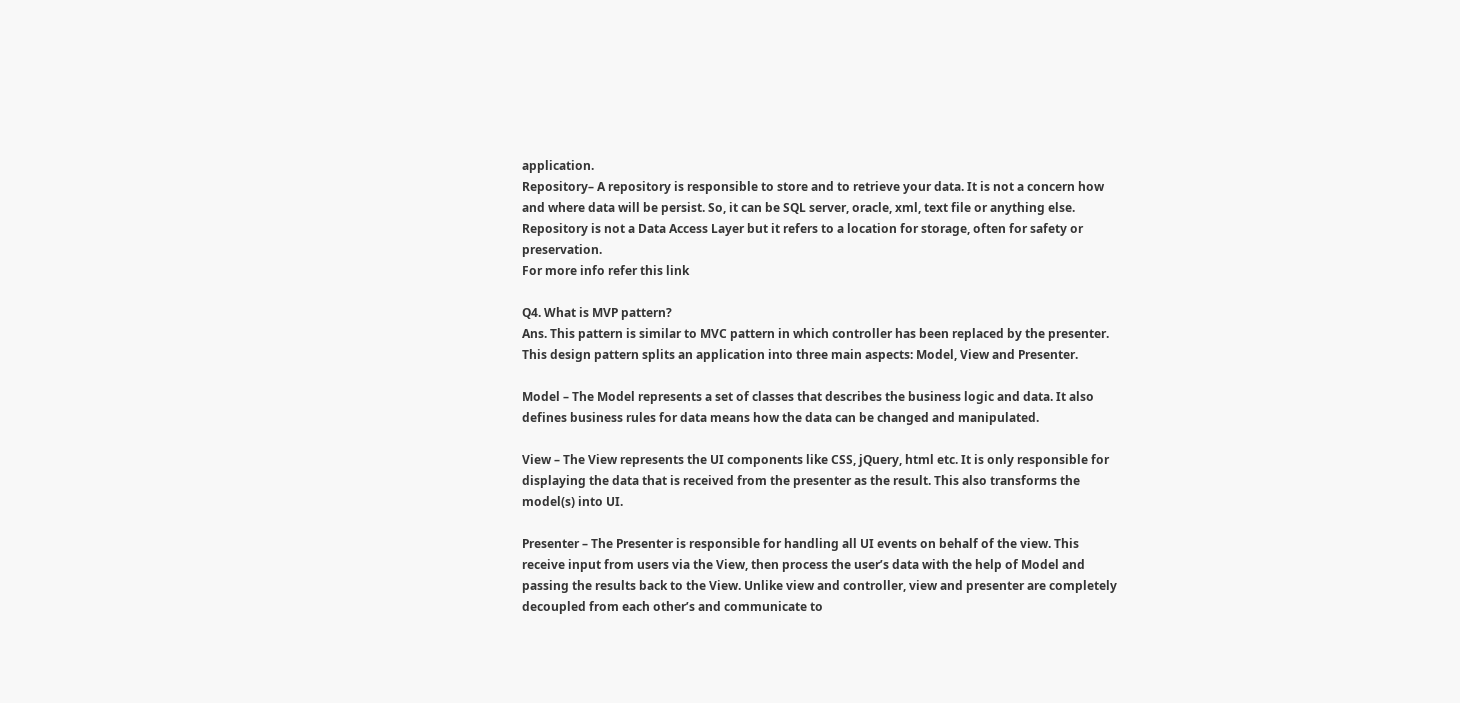application.
Repository– A repository is responsible to store and to retrieve your data. It is not a concern how and where data will be persist. So, it can be SQL server, oracle, xml, text file or anything else. Repository is not a Data Access Layer but it refers to a location for storage, often for safety or preservation.
For more info refer this link

Q4. What is MVP pattern?
Ans. This pattern is similar to MVC pattern in which controller has been replaced by the presenter. This design pattern splits an application into three main aspects: Model, View and Presenter.

Model – The Model represents a set of classes that describes the business logic and data. It also defines business rules for data means how the data can be changed and manipulated.

View – The View represents the UI components like CSS, jQuery, html etc. It is only responsible for displaying the data that is received from the presenter as the result. This also transforms the model(s) into UI.

Presenter – The Presenter is responsible for handling all UI events on behalf of the view. This receive input from users via the View, then process the user’s data with the help of Model and passing the results back to the View. Unlike view and controller, view and presenter are completely decoupled from each other’s and communicate to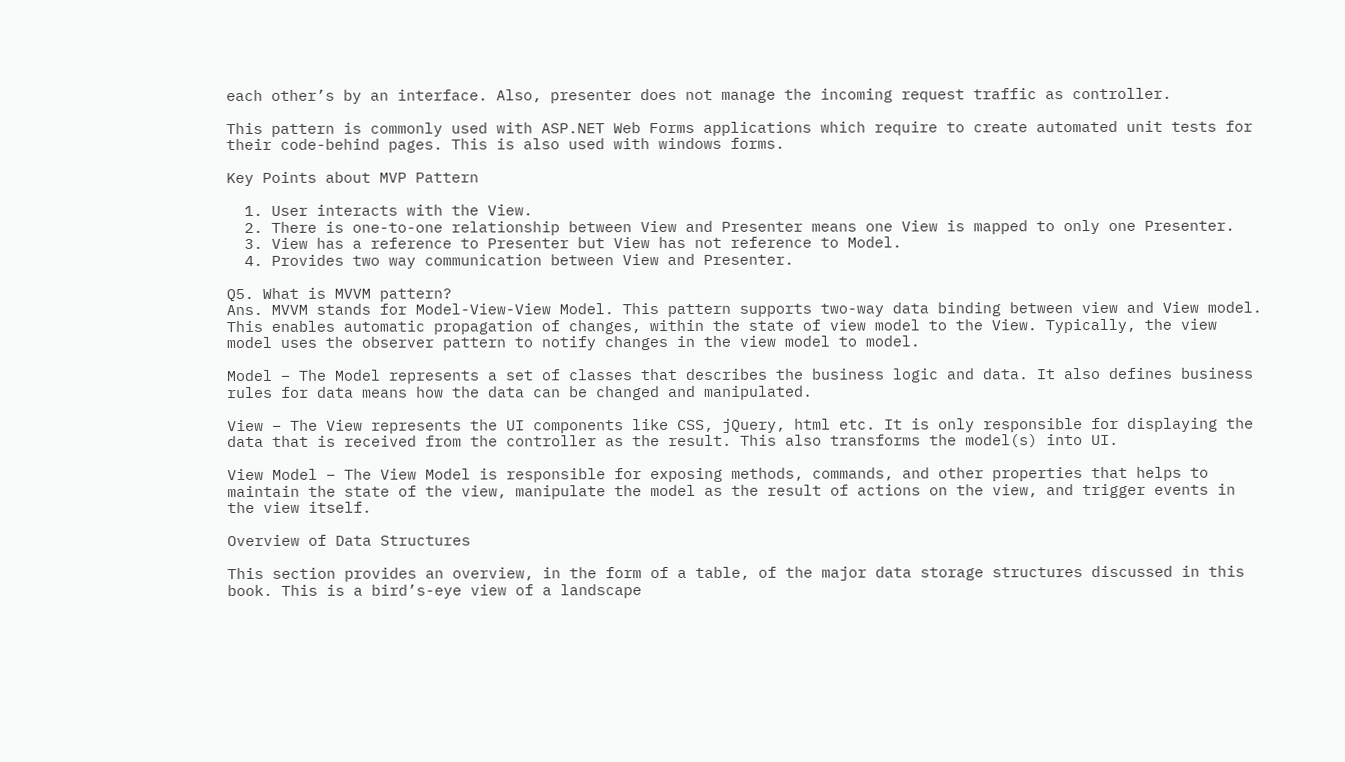each other’s by an interface. Also, presenter does not manage the incoming request traffic as controller.

This pattern is commonly used with ASP.NET Web Forms applications which require to create automated unit tests for their code-behind pages. This is also used with windows forms.

Key Points about MVP Pattern

  1. User interacts with the View.
  2. There is one-to-one relationship between View and Presenter means one View is mapped to only one Presenter.
  3. View has a reference to Presenter but View has not reference to Model.
  4. Provides two way communication between View and Presenter.

Q5. What is MVVM pattern?
Ans. MVVM stands for Model-View-View Model. This pattern supports two-way data binding between view and View model. This enables automatic propagation of changes, within the state of view model to the View. Typically, the view model uses the observer pattern to notify changes in the view model to model.

Model – The Model represents a set of classes that describes the business logic and data. It also defines business rules for data means how the data can be changed and manipulated.

View – The View represents the UI components like CSS, jQuery, html etc. It is only responsible for displaying the data that is received from the controller as the result. This also transforms the model(s) into UI.

View Model – The View Model is responsible for exposing methods, commands, and other properties that helps to maintain the state of the view, manipulate the model as the result of actions on the view, and trigger events in the view itself.

Overview of Data Structures

This section provides an overview, in the form of a table, of the major data storage structures discussed in this book. This is a bird’s-eye view of a landscape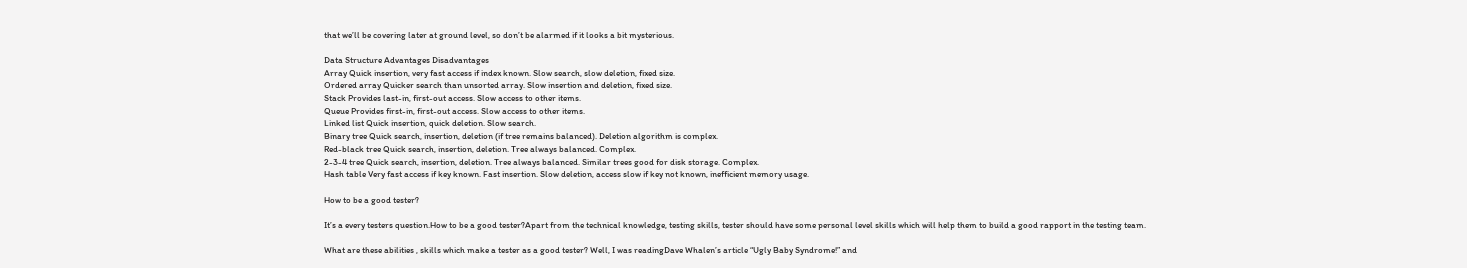that we’ll be covering later at ground level, so don’t be alarmed if it looks a bit mysterious.

Data Structure Advantages Disadvantages
Array Quick insertion, very fast access if index known. Slow search, slow deletion, fixed size.
Ordered array Quicker search than unsorted array. Slow insertion and deletion, fixed size.
Stack Provides last-in, first-out access. Slow access to other items.
Queue Provides first-in, first-out access. Slow access to other items.
Linked list Quick insertion, quick deletion. Slow search.
Binary tree Quick search, insertion, deletion (if tree remains balanced). Deletion algorithm is complex.
Red-black tree Quick search, insertion, deletion. Tree always balanced. Complex.
2-3-4 tree Quick search, insertion, deletion. Tree always balanced. Similar trees good for disk storage. Complex.
Hash table Very fast access if key known. Fast insertion. Slow deletion, access slow if key not known, inefficient memory usage.

How to be a good tester?

It’s a every testers question.How to be a good tester?Apart from the technical knowledge, testing skills, tester should have some personal level skills which will help them to build a good rapport in the testing team.

What are these abilities , skills which make a tester as a good tester? Well, I was readingDave Whalen’s article “Ugly Baby Syndrome!” and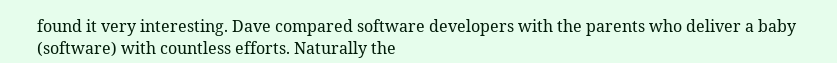found it very interesting. Dave compared software developers with the parents who deliver a baby (software) with countless efforts. Naturally the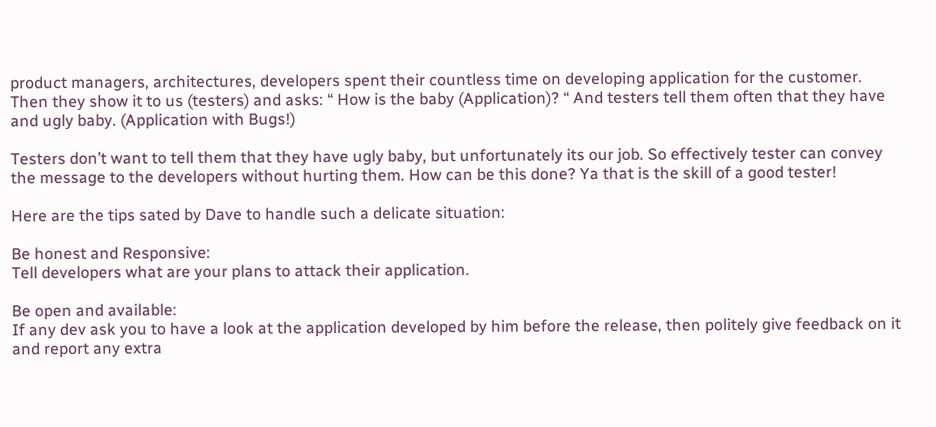product managers, architectures, developers spent their countless time on developing application for the customer. Then they show it to us (testers) and asks: “ How is the baby (Application)? “ And testers tell them often that they have and ugly baby. (Application with Bugs!)

Testers don’t want to tell them that they have ugly baby, but unfortunately its our job. So effectively tester can convey the message to the developers without hurting them. How can be this done? Ya that is the skill of a good tester!

Here are the tips sated by Dave to handle such a delicate situation:

Be honest and Responsive:
Tell developers what are your plans to attack their application.

Be open and available:
If any dev ask you to have a look at the application developed by him before the release, then politely give feedback on it and report any extra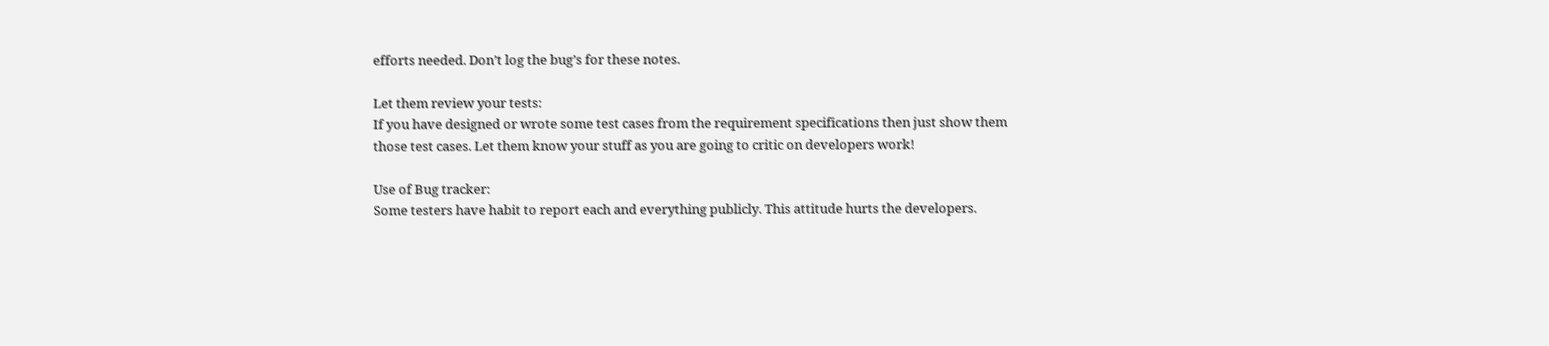efforts needed. Don’t log the bug’s for these notes.

Let them review your tests:
If you have designed or wrote some test cases from the requirement specifications then just show them those test cases. Let them know your stuff as you are going to critic on developers work!

Use of Bug tracker:
Some testers have habit to report each and everything publicly. This attitude hurts the developers.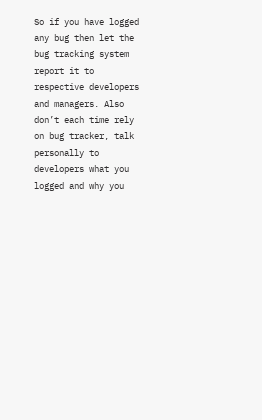So if you have logged any bug then let the bug tracking system report it to respective developers and managers. Also don’t each time rely on bug tracker, talk personally to developers what you logged and why you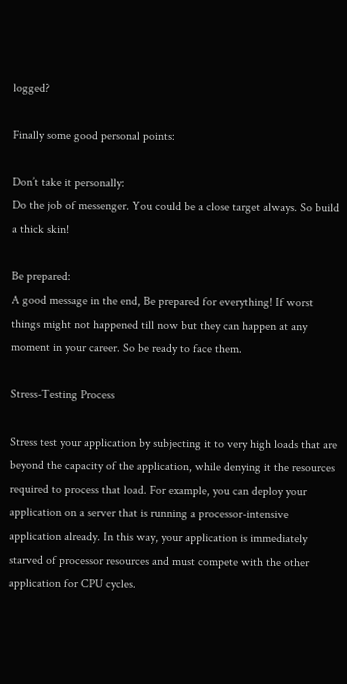logged?

Finally some good personal points:

Don’t take it personally:
Do the job of messenger. You could be a close target always. So build a thick skin!

Be prepared:
A good message in the end, Be prepared for everything! If worst things might not happened till now but they can happen at any moment in your career. So be ready to face them.

Stress-Testing Process

Stress test your application by subjecting it to very high loads that are beyond the capacity of the application, while denying it the resources required to process that load. For example, you can deploy your application on a server that is running a processor-intensive application already. In this way, your application is immediately starved of processor resources and must compete with the other application for CPU cycles.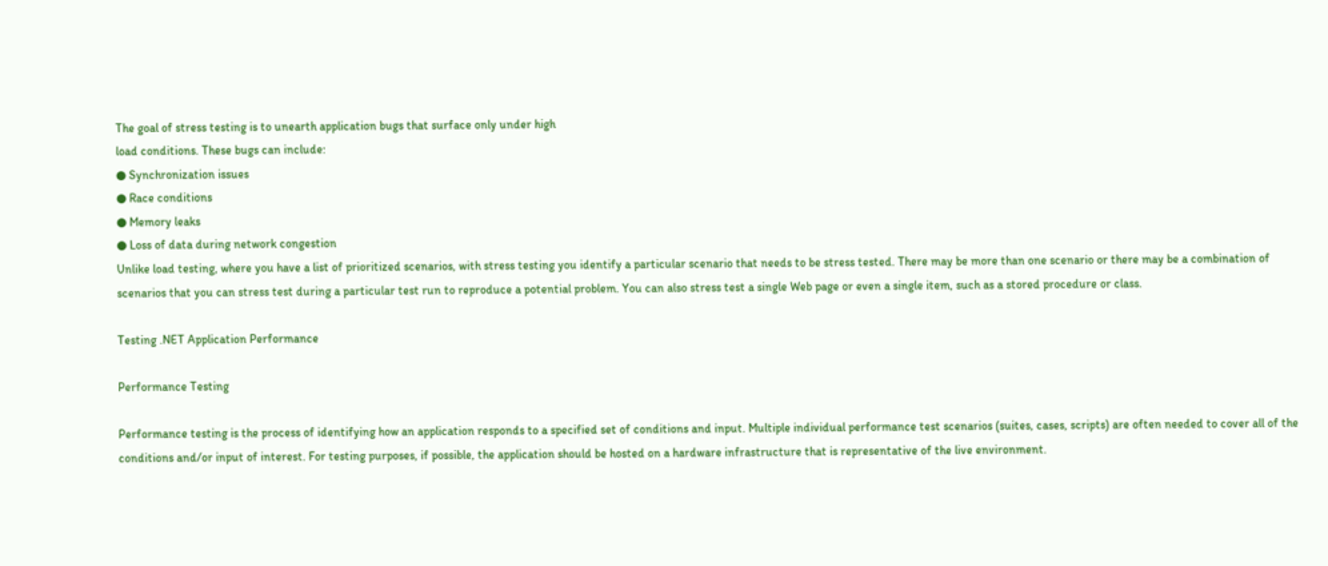The goal of stress testing is to unearth application bugs that surface only under high
load conditions. These bugs can include:
● Synchronization issues
● Race conditions
● Memory leaks
● Loss of data during network congestion
Unlike load testing, where you have a list of prioritized scenarios, with stress testing you identify a particular scenario that needs to be stress tested. There may be more than one scenario or there may be a combination of scenarios that you can stress test during a particular test run to reproduce a potential problem. You can also stress test a single Web page or even a single item, such as a stored procedure or class.

Testing .NET Application Performance

Performance Testing

Performance testing is the process of identifying how an application responds to a specified set of conditions and input. Multiple individual performance test scenarios (suites, cases, scripts) are often needed to cover all of the conditions and/or input of interest. For testing purposes, if possible, the application should be hosted on a hardware infrastructure that is representative of the live environment.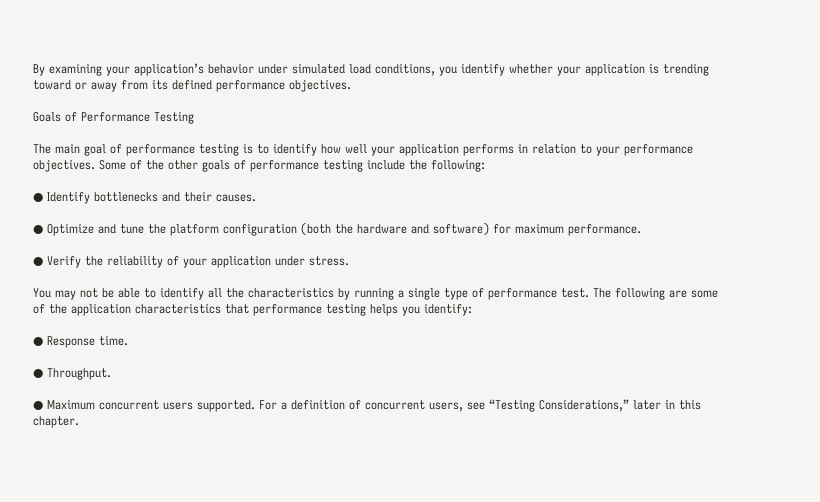By examining your application’s behavior under simulated load conditions, you identify whether your application is trending toward or away from its defined performance objectives.

Goals of Performance Testing

The main goal of performance testing is to identify how well your application performs in relation to your performance objectives. Some of the other goals of performance testing include the following:

● Identify bottlenecks and their causes.

● Optimize and tune the platform configuration (both the hardware and software) for maximum performance.

● Verify the reliability of your application under stress.

You may not be able to identify all the characteristics by running a single type of performance test. The following are some of the application characteristics that performance testing helps you identify:

● Response time.

● Throughput.

● Maximum concurrent users supported. For a definition of concurrent users, see “Testing Considerations,” later in this chapter.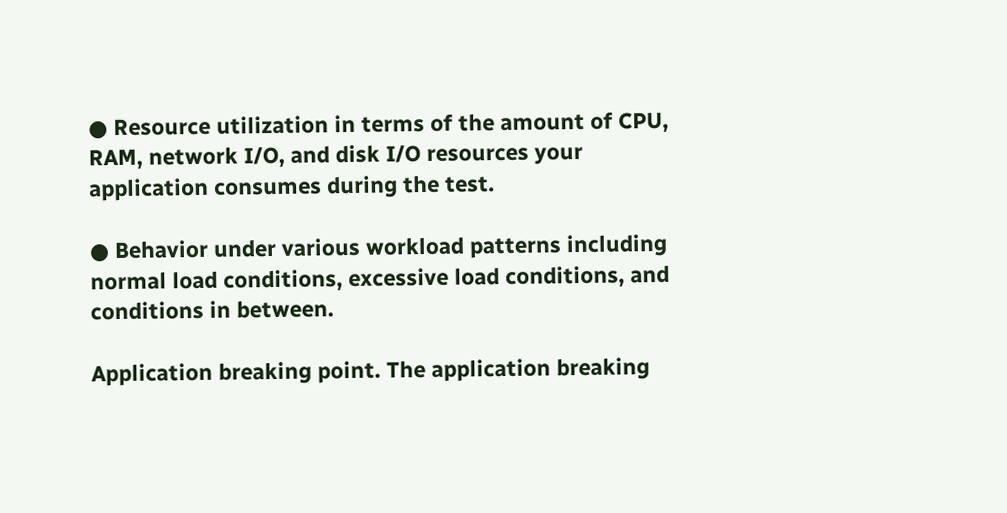● Resource utilization in terms of the amount of CPU, RAM, network I/O, and disk I/O resources your application consumes during the test.

● Behavior under various workload patterns including normal load conditions, excessive load conditions, and conditions in between.

Application breaking point. The application breaking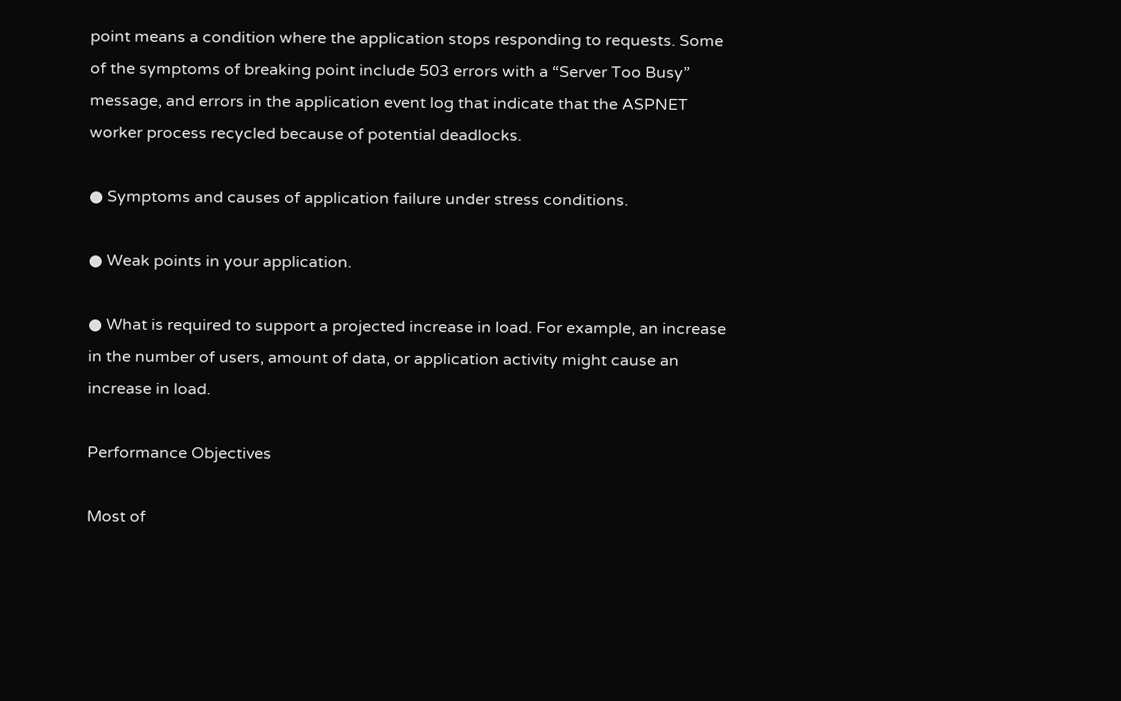point means a condition where the application stops responding to requests. Some of the symptoms of breaking point include 503 errors with a “Server Too Busy” message, and errors in the application event log that indicate that the ASPNET worker process recycled because of potential deadlocks.

● Symptoms and causes of application failure under stress conditions.

● Weak points in your application.

● What is required to support a projected increase in load. For example, an increase in the number of users, amount of data, or application activity might cause an increase in load.

Performance Objectives

Most of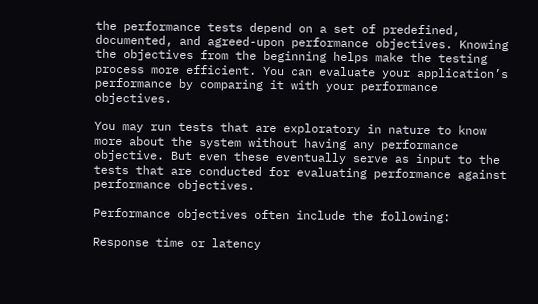the performance tests depend on a set of predefined, documented, and agreed-upon performance objectives. Knowing the objectives from the beginning helps make the testing process more efficient. You can evaluate your application’s performance by comparing it with your performance objectives.

You may run tests that are exploratory in nature to know more about the system without having any performance objective. But even these eventually serve as input to the tests that are conducted for evaluating performance against performance objectives.

Performance objectives often include the following:

Response time or latency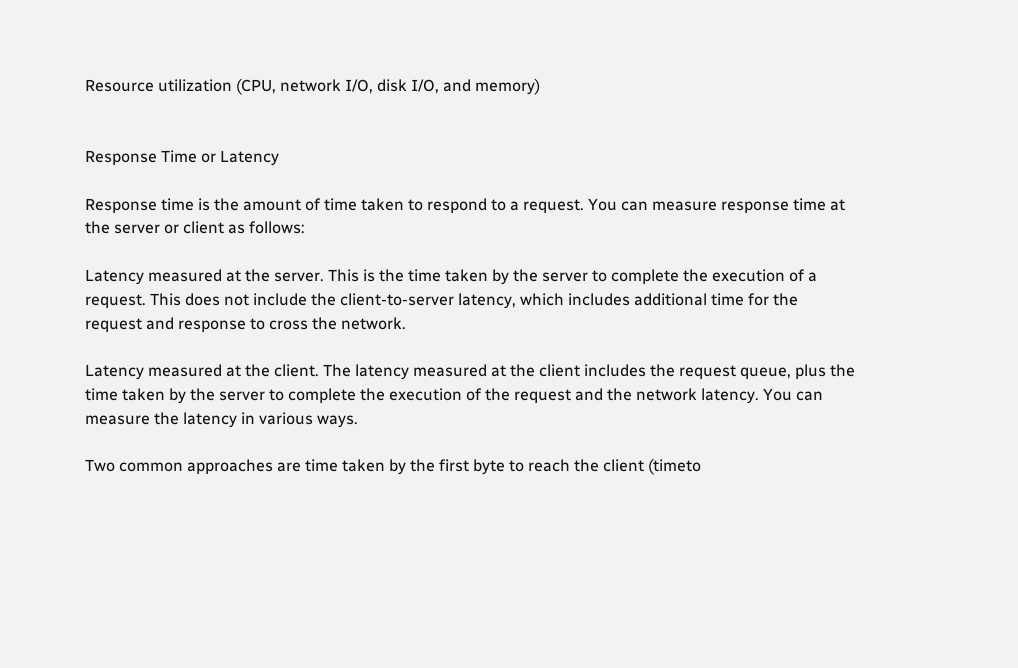Resource utilization (CPU, network I/O, disk I/O, and memory)


Response Time or Latency

Response time is the amount of time taken to respond to a request. You can measure response time at the server or client as follows:

Latency measured at the server. This is the time taken by the server to complete the execution of a request. This does not include the client-to-server latency, which includes additional time for the request and response to cross the network.

Latency measured at the client. The latency measured at the client includes the request queue, plus the time taken by the server to complete the execution of the request and the network latency. You can measure the latency in various ways.

Two common approaches are time taken by the first byte to reach the client (timeto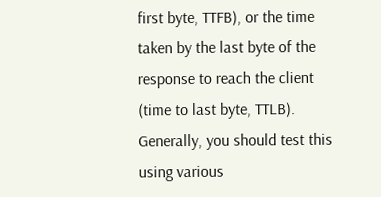first byte, TTFB), or the time taken by the last byte of the response to reach the client (time to last byte, TTLB). Generally, you should test this using various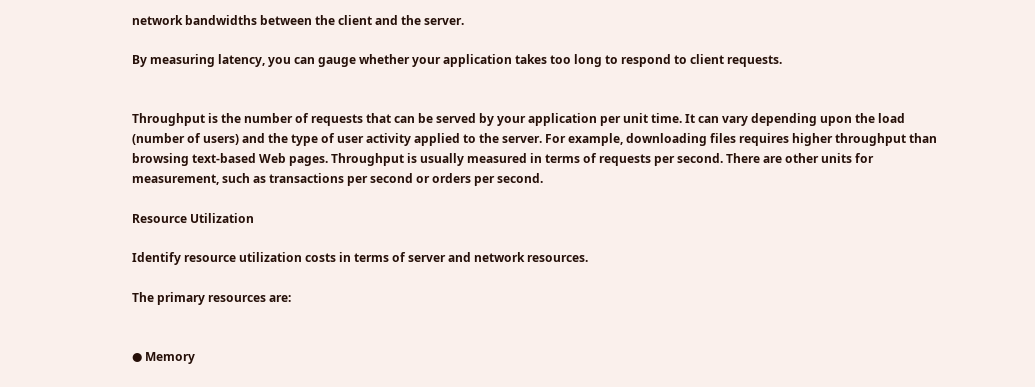network bandwidths between the client and the server.

By measuring latency, you can gauge whether your application takes too long to respond to client requests.


Throughput is the number of requests that can be served by your application per unit time. It can vary depending upon the load (number of users) and the type of user activity applied to the server. For example, downloading files requires higher throughput than browsing text-based Web pages. Throughput is usually measured in terms of requests per second. There are other units for measurement, such as transactions per second or orders per second.

Resource Utilization

Identify resource utilization costs in terms of server and network resources.

The primary resources are:


● Memory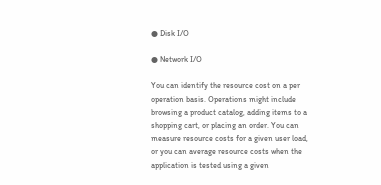● Disk I/O

● Network I/O

You can identify the resource cost on a per operation basis. Operations might include browsing a product catalog, adding items to a shopping cart, or placing an order. You can measure resource costs for a given user load, or you can average resource costs when the application is tested using a given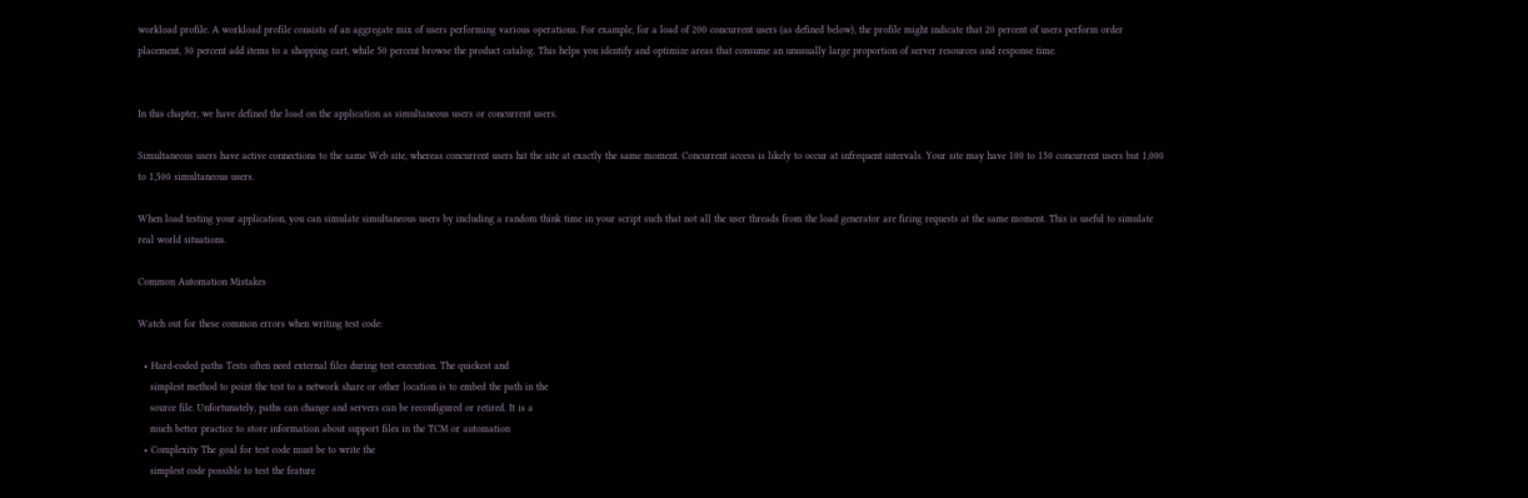workload profile. A workload profile consists of an aggregate mix of users performing various operations. For example, for a load of 200 concurrent users (as defined below), the profile might indicate that 20 percent of users perform order placement, 30 percent add items to a shopping cart, while 50 percent browse the product catalog. This helps you identify and optimize areas that consume an unusually large proportion of server resources and response time.


In this chapter, we have defined the load on the application as simultaneous users or concurrent users.

Simultaneous users have active connections to the same Web site, whereas concurrent users hit the site at exactly the same moment. Concurrent access is likely to occur at infrequent intervals. Your site may have 100 to 150 concurrent users but 1,000 to 1,500 simultaneous users.

When load testing your application, you can simulate simultaneous users by including a random think time in your script such that not all the user threads from the load generator are firing requests at the same moment. This is useful to simulate real world situations.

Common Automation Mistakes

Watch out for these common errors when writing test code:

  • Hard-coded paths Tests often need external files during test execution. The quickest and
    simplest method to point the test to a network share or other location is to embed the path in the
    source file. Unfortunately, paths can change and servers can be reconfigured or retired. It is a
    much better practice to store information about support files in the TCM or automation
  • Complexity The goal for test code must be to write the
    simplest code possible to test the feature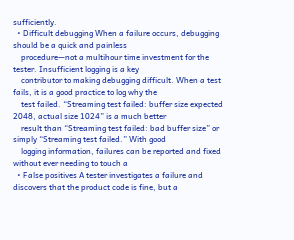sufficiently.
  • Difficult debugging When a failure occurs, debugging should be a quick and painless
    procedure—not a multihour time investment for the tester. Insufficient logging is a key
    contributor to making debugging difficult. When a test fails, it is a good practice to log why the
    test failed. “Streaming test failed: buffer size expected 2048, actual size 1024” is a much better
    result than “Streaming test failed: bad buffer size” or simply “Streaming test failed.” With good
    logging information, failures can be reported and fixed without ever needing to touch a
  • False positives A tester investigates a failure and discovers that the product code is fine, but a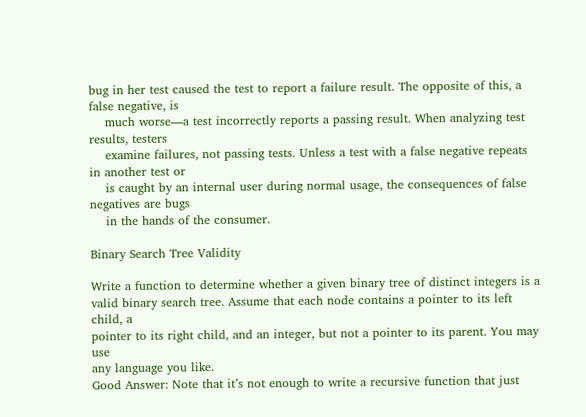bug in her test caused the test to report a failure result. The opposite of this, a false negative, is
    much worse—a test incorrectly reports a passing result. When analyzing test results, testers
    examine failures, not passing tests. Unless a test with a false negative repeats in another test or
    is caught by an internal user during normal usage, the consequences of false negatives are bugs
    in the hands of the consumer.

Binary Search Tree Validity

Write a function to determine whether a given binary tree of distinct integers is a
valid binary search tree. Assume that each node contains a pointer to its left child, a
pointer to its right child, and an integer, but not a pointer to its parent. You may use
any language you like.
Good Answer: Note that it’s not enough to write a recursive function that just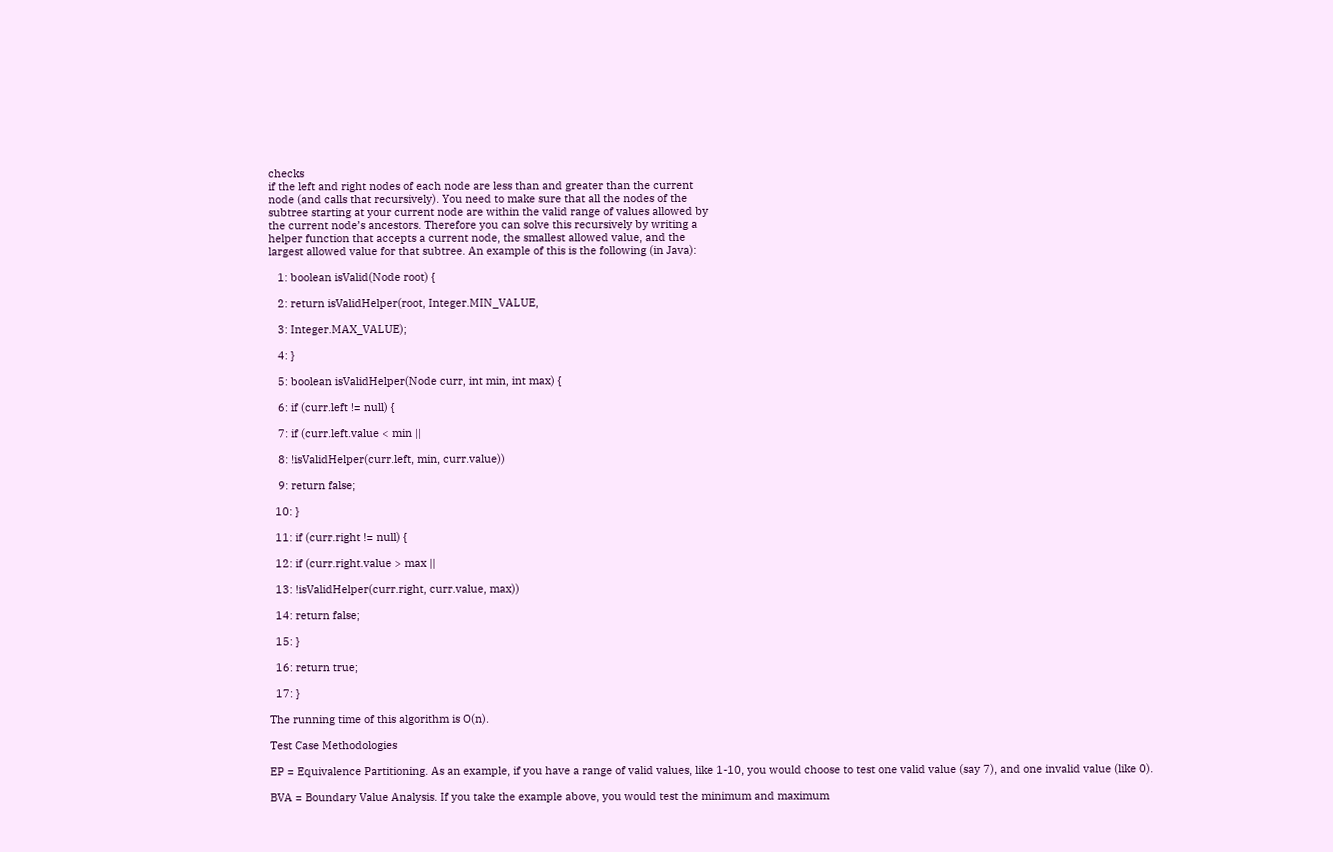checks
if the left and right nodes of each node are less than and greater than the current
node (and calls that recursively). You need to make sure that all the nodes of the
subtree starting at your current node are within the valid range of values allowed by
the current node’s ancestors. Therefore you can solve this recursively by writing a
helper function that accepts a current node, the smallest allowed value, and the
largest allowed value for that subtree. An example of this is the following (in Java):

   1: boolean isValid(Node root) {

   2: return isValidHelper(root, Integer.MIN_VALUE,

   3: Integer.MAX_VALUE);

   4: }

   5: boolean isValidHelper(Node curr, int min, int max) {

   6: if (curr.left != null) {

   7: if (curr.left.value < min ||

   8: !isValidHelper(curr.left, min, curr.value))

   9: return false;

  10: }

  11: if (curr.right != null) {

  12: if (curr.right.value > max ||

  13: !isValidHelper(curr.right, curr.value, max))

  14: return false;

  15: }

  16: return true;

  17: }

The running time of this algorithm is O(n).

Test Case Methodologies

EP = Equivalence Partitioning. As an example, if you have a range of valid values, like 1-10, you would choose to test one valid value (say 7), and one invalid value (like 0).

BVA = Boundary Value Analysis. If you take the example above, you would test the minimum and maximum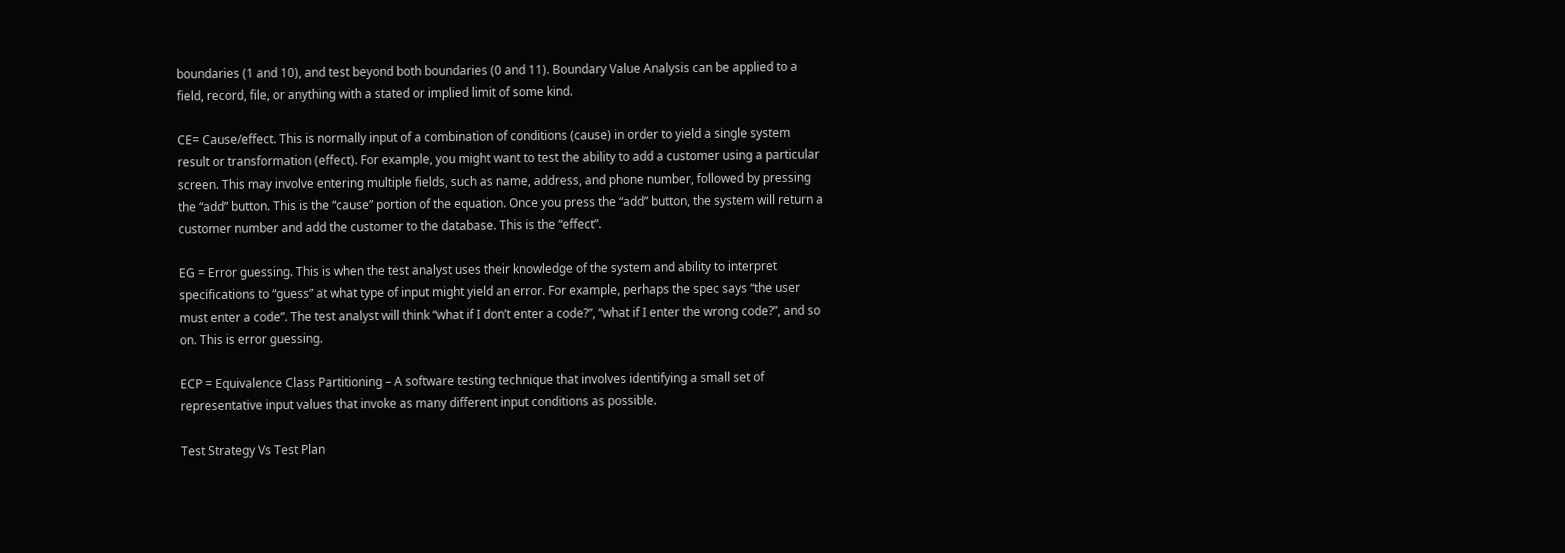boundaries (1 and 10), and test beyond both boundaries (0 and 11). Boundary Value Analysis can be applied to a field, record, file, or anything with a stated or implied limit of some kind.

CE= Cause/effect. This is normally input of a combination of conditions (cause) in order to yield a single system result or transformation (effect). For example, you might want to test the ability to add a customer using a particular screen. This may involve entering multiple fields, such as name, address, and phone number, followed by pressing the “add” button. This is the “cause” portion of the equation. Once you press the “add” button, the system will return a customer number and add the customer to the database. This is the “effect”.

EG = Error guessing. This is when the test analyst uses their knowledge of the system and ability to interpret specifications to “guess” at what type of input might yield an error. For example, perhaps the spec says “the user must enter a code”. The test analyst will think “what if I don’t enter a code?”, “what if I enter the wrong code?”, and so on. This is error guessing.

ECP = Equivalence Class Partitioning – A software testing technique that involves identifying a small set of representative input values that invoke as many different input conditions as possible.

Test Strategy Vs Test Plan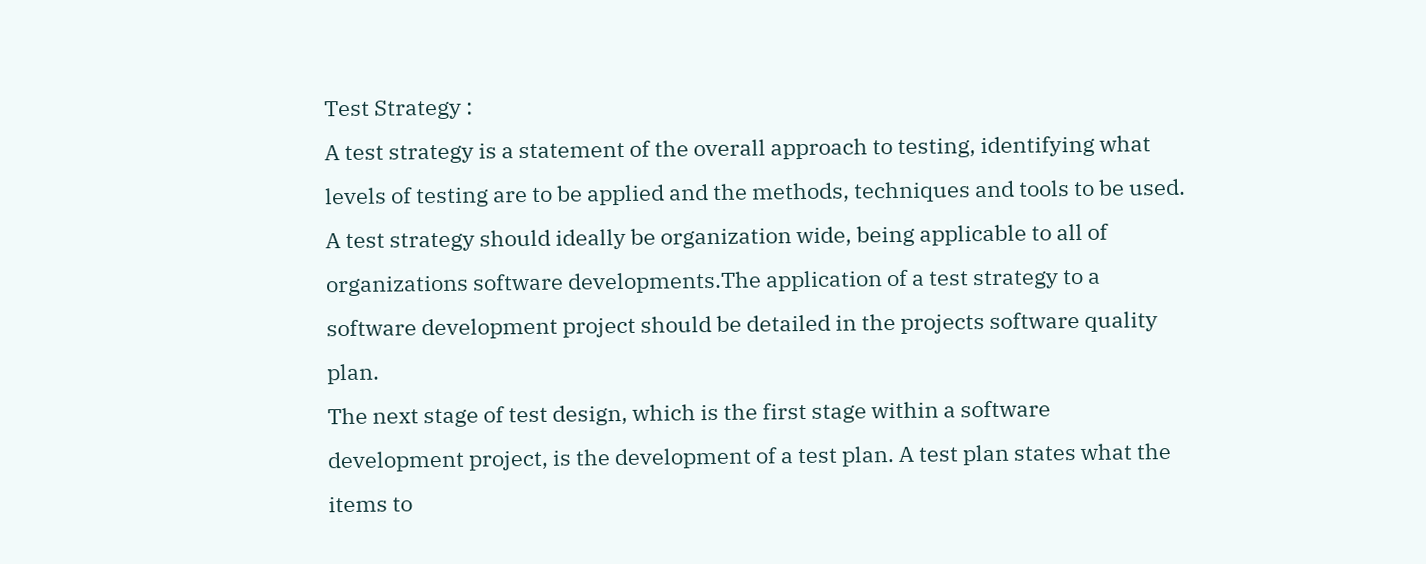Test Strategy :
A test strategy is a statement of the overall approach to testing, identifying what levels of testing are to be applied and the methods, techniques and tools to be used. A test strategy should ideally be organization wide, being applicable to all of organizations software developments.The application of a test strategy to a software development project should be detailed in the projects software quality plan.
The next stage of test design, which is the first stage within a software development project, is the development of a test plan. A test plan states what the items to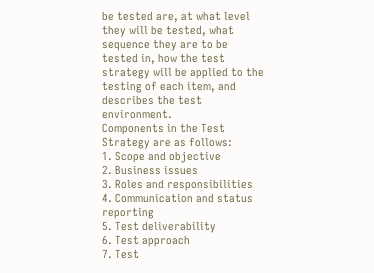be tested are, at what level they will be tested, what sequence they are to be tested in, how the test strategy will be applied to the testing of each item, and describes the test environment.
Components in the Test Strategy are as follows:
1. Scope and objective
2. Business issues
3. Roles and responsibilities
4. Communication and status reporting
5. Test deliverability
6. Test approach
7. Test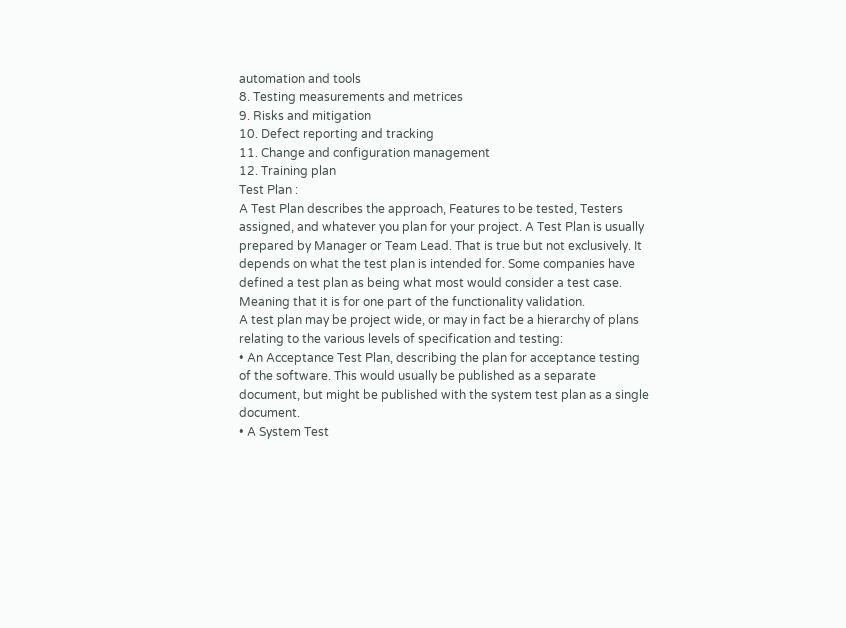automation and tools
8. Testing measurements and metrices
9. Risks and mitigation
10. Defect reporting and tracking
11. Change and configuration management
12. Training plan
Test Plan :
A Test Plan describes the approach, Features to be tested, Testers assigned, and whatever you plan for your project. A Test Plan is usually prepared by Manager or Team Lead. That is true but not exclusively. It depends on what the test plan is intended for. Some companies have defined a test plan as being what most would consider a test case. Meaning that it is for one part of the functionality validation.
A test plan may be project wide, or may in fact be a hierarchy of plans relating to the various levels of specification and testing:
• An Acceptance Test Plan, describing the plan for acceptance testing of the software. This would usually be published as a separate document, but might be published with the system test plan as a single document.
• A System Test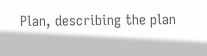Plan, describing the plan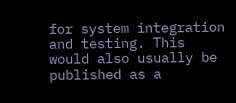for system integration and testing. This would also usually be published as a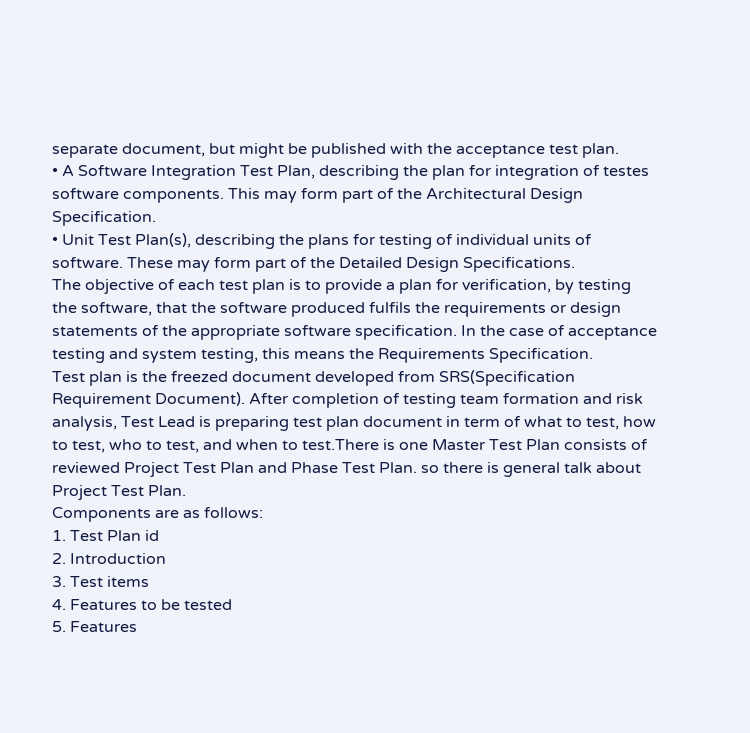separate document, but might be published with the acceptance test plan.
• A Software Integration Test Plan, describing the plan for integration of testes software components. This may form part of the Architectural Design Specification.
• Unit Test Plan(s), describing the plans for testing of individual units of software. These may form part of the Detailed Design Specifications.
The objective of each test plan is to provide a plan for verification, by testing the software, that the software produced fulfils the requirements or design statements of the appropriate software specification. In the case of acceptance testing and system testing, this means the Requirements Specification.
Test plan is the freezed document developed from SRS(Specification Requirement Document). After completion of testing team formation and risk analysis, Test Lead is preparing test plan document in term of what to test, how to test, who to test, and when to test.There is one Master Test Plan consists of reviewed Project Test Plan and Phase Test Plan. so there is general talk about Project Test Plan.
Components are as follows:
1. Test Plan id
2. Introduction
3. Test items
4. Features to be tested
5. Features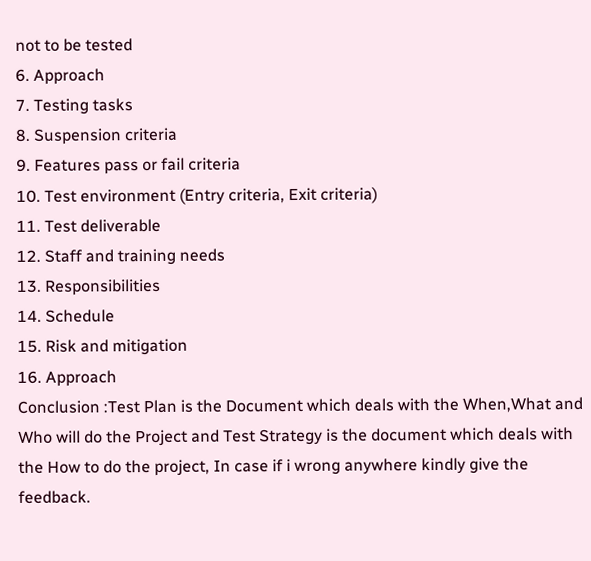not to be tested
6. Approach
7. Testing tasks
8. Suspension criteria
9. Features pass or fail criteria
10. Test environment (Entry criteria, Exit criteria)
11. Test deliverable
12. Staff and training needs
13. Responsibilities
14. Schedule
15. Risk and mitigation
16. Approach
Conclusion :Test Plan is the Document which deals with the When,What and Who will do the Project and Test Strategy is the document which deals with the How to do the project, In case if i wrong anywhere kindly give the feedback.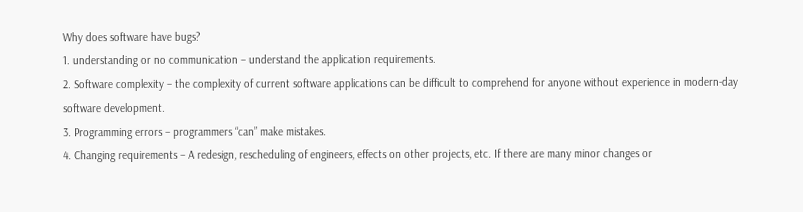Why does software have bugs?
1. understanding or no communication – understand the application requirements.
2. Software complexity – the complexity of current software applications can be difficult to comprehend for anyone without experience in modern-day software development.
3. Programming errors – programmers “can” make mistakes.
4. Changing requirements – A redesign, rescheduling of engineers, effects on other projects, etc. If there are many minor changes or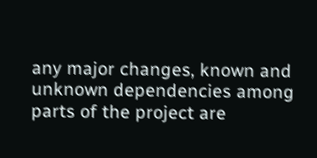any major changes, known and unknown dependencies among parts of the project are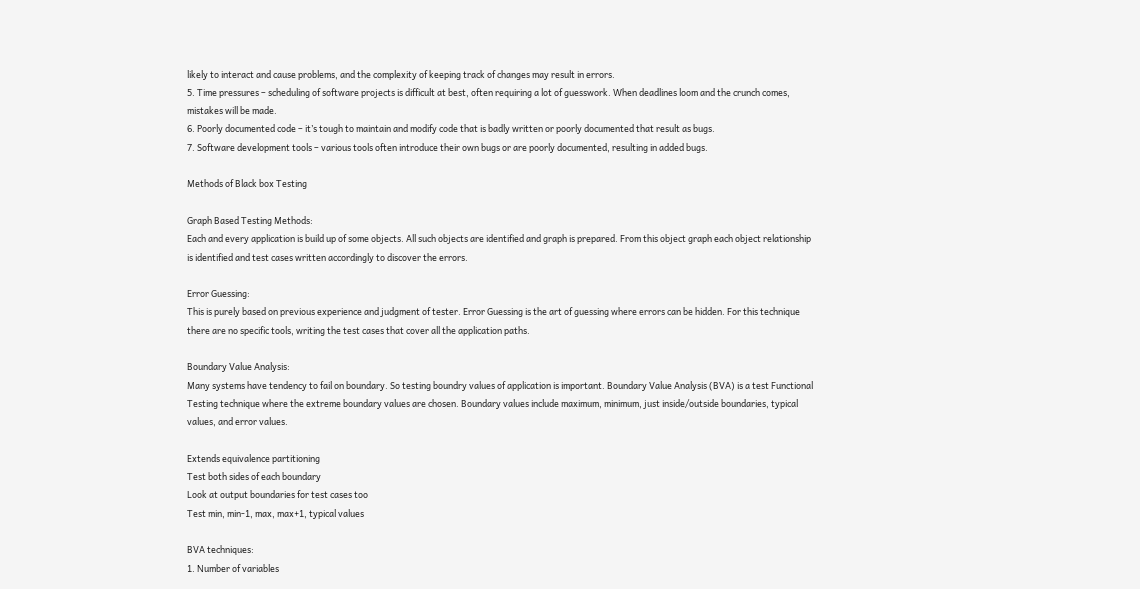likely to interact and cause problems, and the complexity of keeping track of changes may result in errors.
5. Time pressures – scheduling of software projects is difficult at best, often requiring a lot of guesswork. When deadlines loom and the crunch comes, mistakes will be made.
6. Poorly documented code – it’s tough to maintain and modify code that is badly written or poorly documented that result as bugs.
7. Software development tools – various tools often introduce their own bugs or are poorly documented, resulting in added bugs.

Methods of Black box Testing

Graph Based Testing Methods:
Each and every application is build up of some objects. All such objects are identified and graph is prepared. From this object graph each object relationship is identified and test cases written accordingly to discover the errors.

Error Guessing:
This is purely based on previous experience and judgment of tester. Error Guessing is the art of guessing where errors can be hidden. For this technique there are no specific tools, writing the test cases that cover all the application paths.

Boundary Value Analysis:
Many systems have tendency to fail on boundary. So testing boundry values of application is important. Boundary Value Analysis (BVA) is a test Functional Testing technique where the extreme boundary values are chosen. Boundary values include maximum, minimum, just inside/outside boundaries, typical values, and error values.

Extends equivalence partitioning
Test both sides of each boundary
Look at output boundaries for test cases too
Test min, min-1, max, max+1, typical values

BVA techniques:
1. Number of variables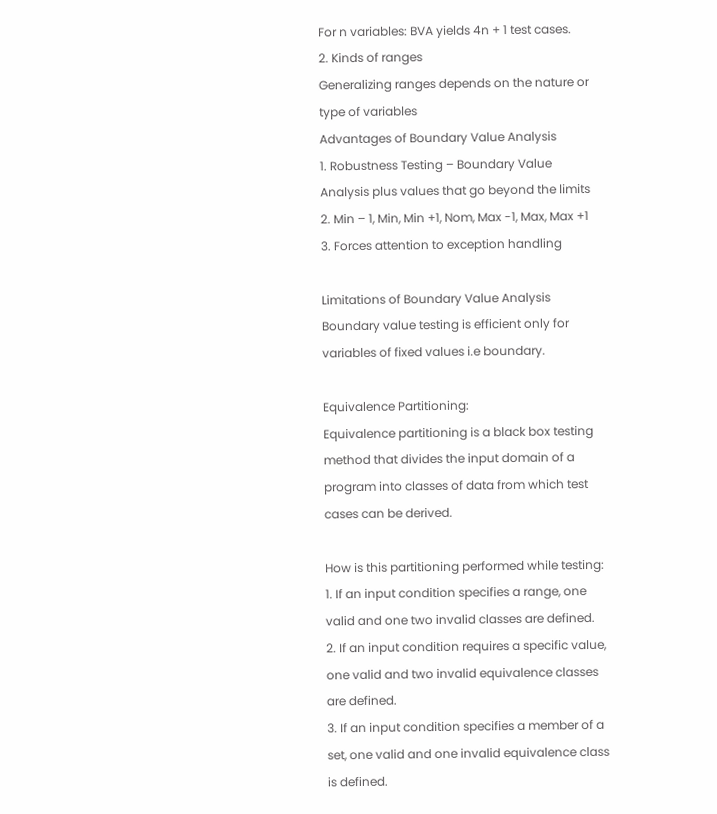For n variables: BVA yields 4n + 1 test cases.
2. Kinds of ranges
Generalizing ranges depends on the nature or type of variables
Advantages of Boundary Value Analysis
1. Robustness Testing – Boundary Value Analysis plus values that go beyond the limits
2. Min – 1, Min, Min +1, Nom, Max -1, Max, Max +1
3. Forces attention to exception handling

Limitations of Boundary Value Analysis
Boundary value testing is efficient only for variables of fixed values i.e boundary.

Equivalence Partitioning:
Equivalence partitioning is a black box testing method that divides the input domain of a program into classes of data from which test cases can be derived.

How is this partitioning performed while testing:
1. If an input condition specifies a range, one valid and one two invalid classes are defined.
2. If an input condition requires a specific value, one valid and two invalid equivalence classes are defined.
3. If an input condition specifies a member of a set, one valid and one invalid equivalence class is defined.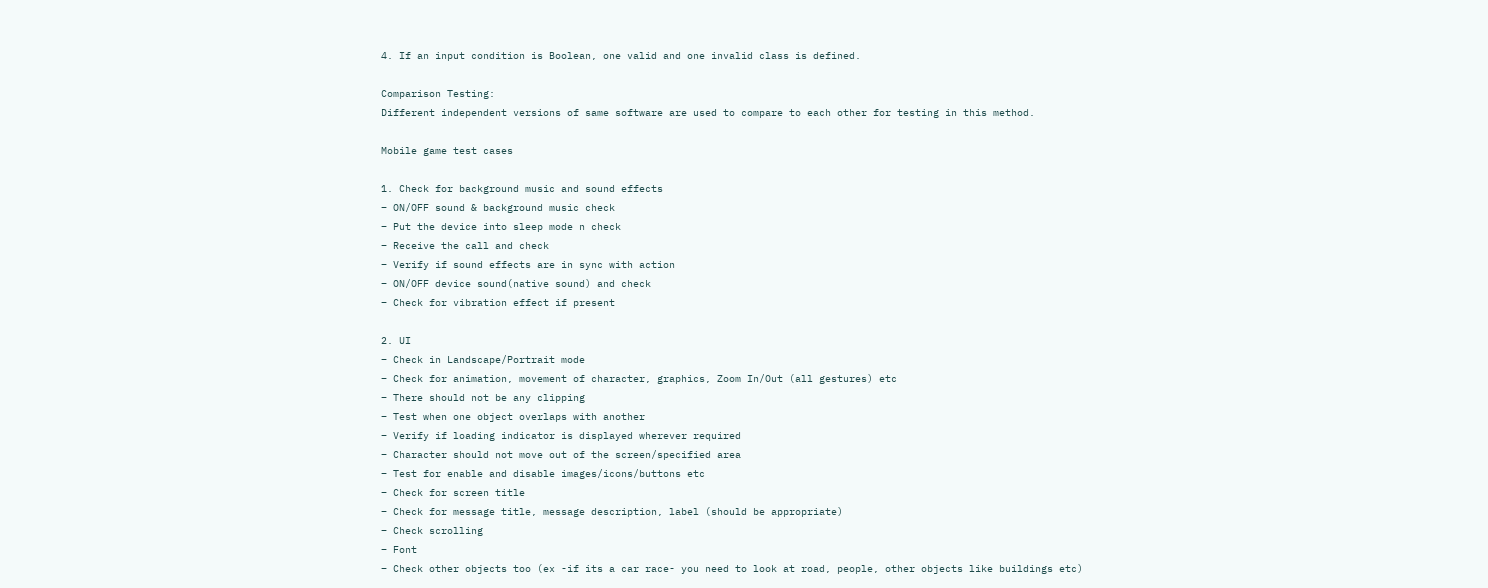4. If an input condition is Boolean, one valid and one invalid class is defined.

Comparison Testing:
Different independent versions of same software are used to compare to each other for testing in this method.

Mobile game test cases

1. Check for background music and sound effects
– ON/OFF sound & background music check
– Put the device into sleep mode n check
– Receive the call and check
– Verify if sound effects are in sync with action
– ON/OFF device sound(native sound) and check
– Check for vibration effect if present

2. UI
– Check in Landscape/Portrait mode
– Check for animation, movement of character, graphics, Zoom In/Out (all gestures) etc
– There should not be any clipping
– Test when one object overlaps with another
– Verify if loading indicator is displayed wherever required
– Character should not move out of the screen/specified area
– Test for enable and disable images/icons/buttons etc
– Check for screen title
– Check for message title, message description, label (should be appropriate)
– Check scrolling
– Font
– Check other objects too (ex -if its a car race- you need to look at road, people, other objects like buildings etc)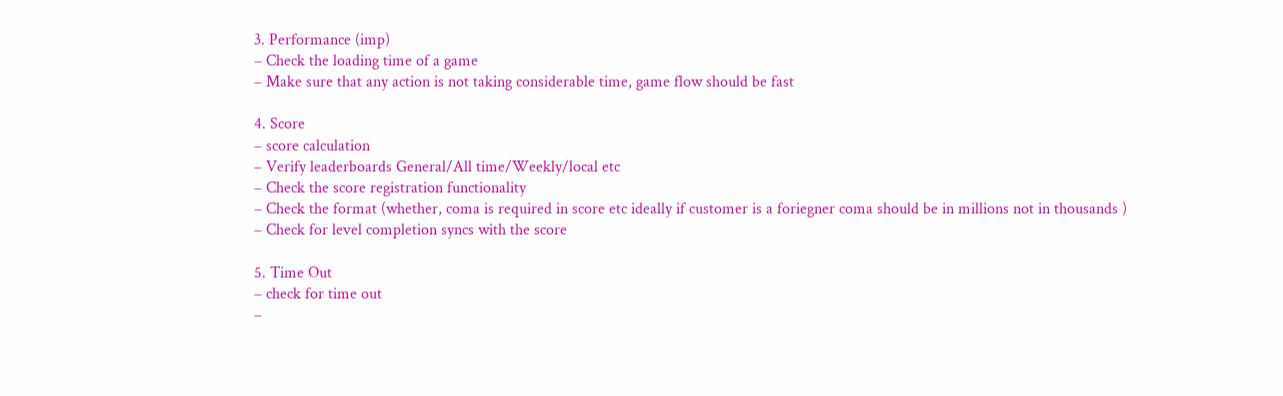3. Performance (imp)
– Check the loading time of a game
– Make sure that any action is not taking considerable time, game flow should be fast

4. Score
– score calculation
– Verify leaderboards General/All time/Weekly/local etc
– Check the score registration functionality
– Check the format (whether, coma is required in score etc ideally if customer is a foriegner coma should be in millions not in thousands )
– Check for level completion syncs with the score

5. Time Out
– check for time out
–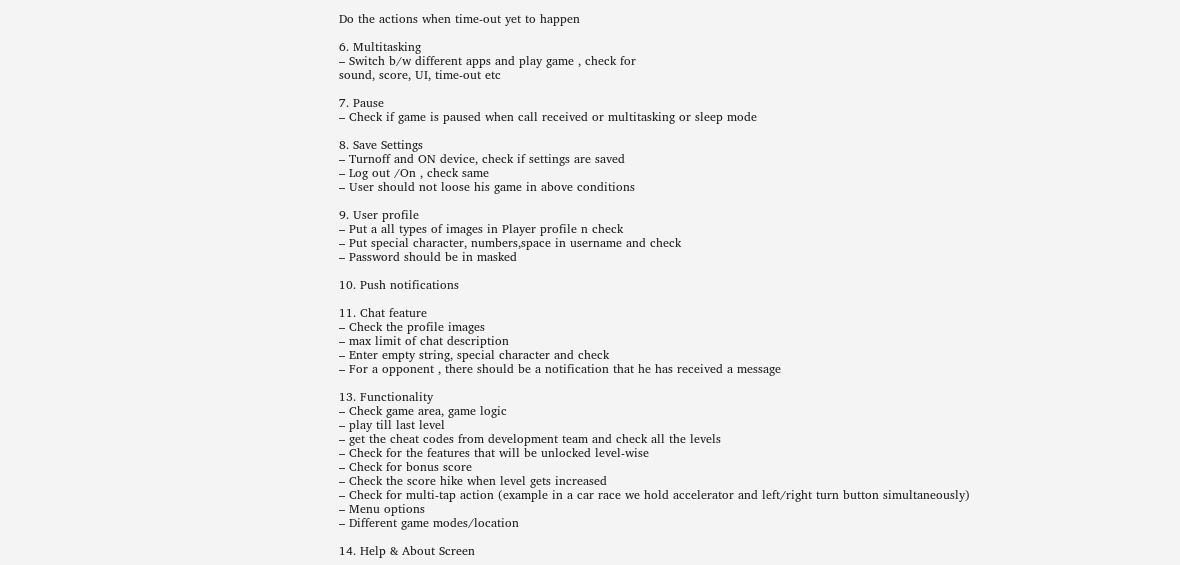Do the actions when time-out yet to happen

6. Multitasking
– Switch b/w different apps and play game , check for
sound, score, UI, time-out etc

7. Pause
– Check if game is paused when call received or multitasking or sleep mode

8. Save Settings
– Turnoff and ON device, check if settings are saved
– Log out /On , check same
– User should not loose his game in above conditions

9. User profile
– Put a all types of images in Player profile n check
– Put special character, numbers,space in username and check
– Password should be in masked

10. Push notifications

11. Chat feature
– Check the profile images
– max limit of chat description
– Enter empty string, special character and check
– For a opponent , there should be a notification that he has received a message

13. Functionality
– Check game area, game logic
– play till last level
– get the cheat codes from development team and check all the levels
– Check for the features that will be unlocked level-wise
– Check for bonus score
– Check the score hike when level gets increased
– Check for multi-tap action (example in a car race we hold accelerator and left/right turn button simultaneously)
– Menu options
– Different game modes/location

14. Help & About Screen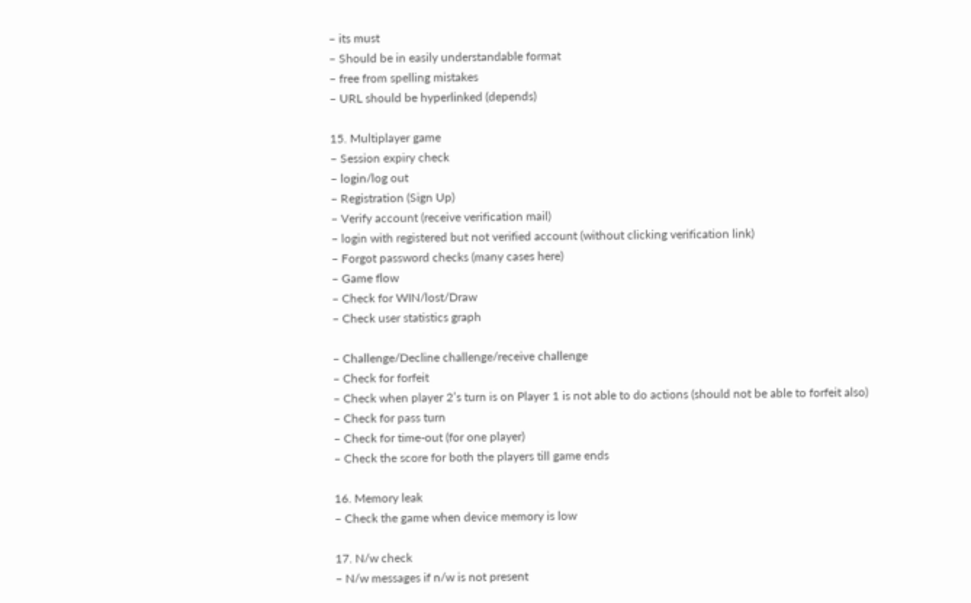– its must
– Should be in easily understandable format
– free from spelling mistakes
– URL should be hyperlinked (depends)

15. Multiplayer game
– Session expiry check
– login/log out
– Registration (Sign Up)
– Verify account (receive verification mail)
– login with registered but not verified account (without clicking verification link)
– Forgot password checks (many cases here)
– Game flow
– Check for WIN/lost/Draw
– Check user statistics graph

– Challenge/Decline challenge/receive challenge
– Check for forfeit
– Check when player 2’s turn is on Player 1 is not able to do actions (should not be able to forfeit also)
– Check for pass turn
– Check for time-out (for one player)
– Check the score for both the players till game ends

16. Memory leak
– Check the game when device memory is low

17. N/w check
– N/w messages if n/w is not present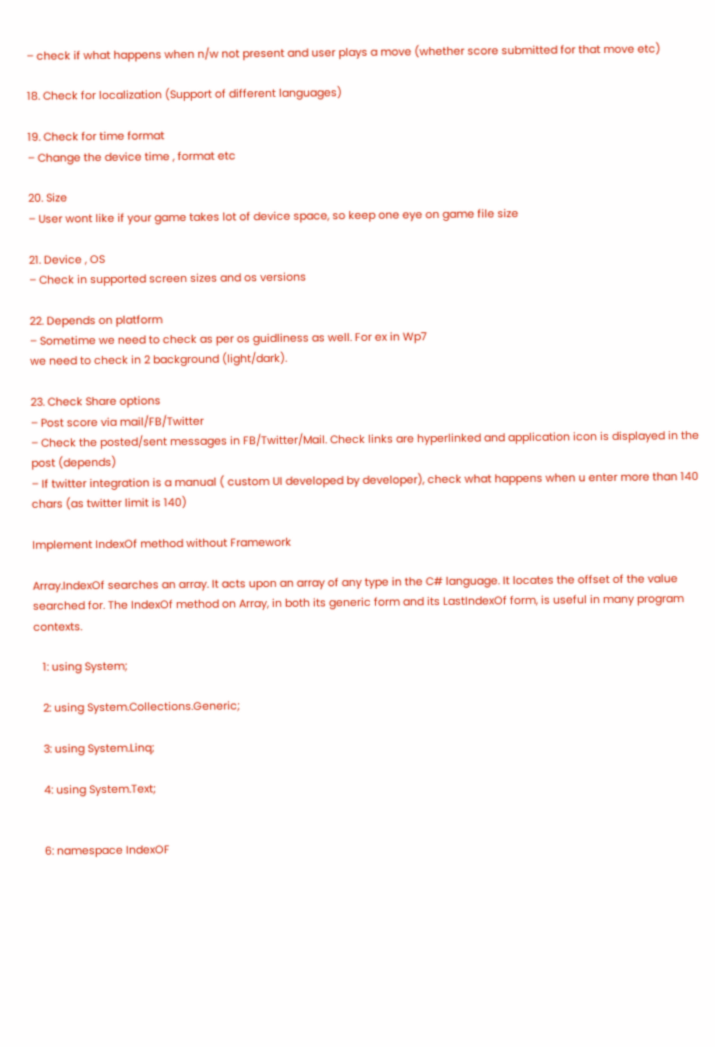– check if what happens when n/w not present and user plays a move (whether score submitted for that move etc)

18. Check for localization (Support of different languages)

19. Check for time format
– Change the device time , format etc

20. Size
– User wont like if your game takes lot of device space, so keep one eye on game file size

21. Device , OS
– Check in supported screen sizes and os versions

22. Depends on platform
– Sometime we need to check as per os guidliness as well. For ex in Wp7
we need to check in 2 background (light/dark).

23. Check Share options
– Post score via mail/FB/Twitter
– Check the posted/sent messages in FB/Twitter/Mail. Check links are hyperlinked and application icon is displayed in the post (depends)
– If twitter integration is a manual ( custom UI developed by developer), check what happens when u enter more than 140 chars (as twitter limit is 140)

Implement IndexOf method without Framework

Array.IndexOf searches an array. It acts upon an array of any type in the C# language. It locates the offset of the value searched for. The IndexOf method on Array, in both its generic form and its LastIndexOf form, is useful in many program contexts.

   1: using System;

   2: using System.Collections.Generic;

   3: using System.Linq;

   4: using System.Text;


   6: namespace IndexOF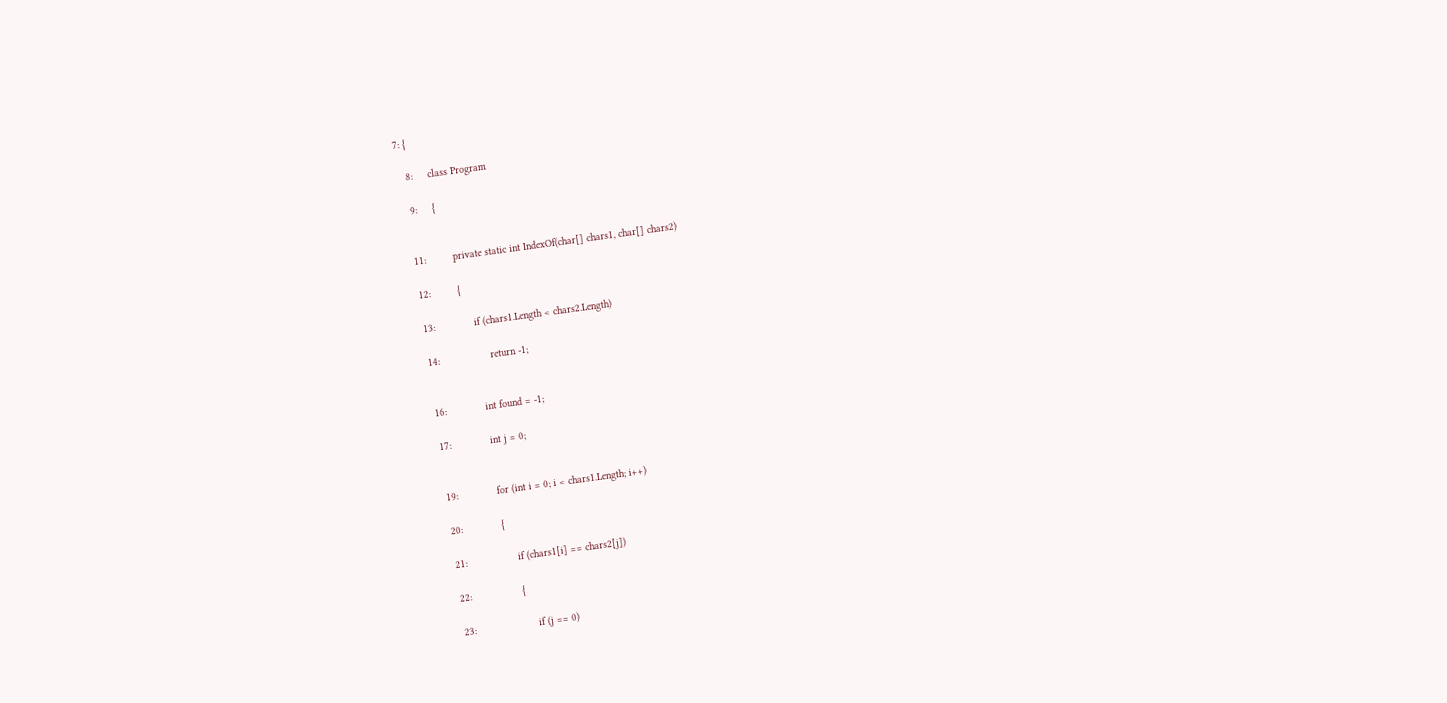7: {

   8:     class Program

   9:     {


  11:         private static int IndexOf(char[] chars1, char[] chars2)

  12:         {

  13:             if (chars1.Length < chars2.Length)

  14:                 return -1;


  16:             int found = -1;

  17:             int j = 0;


  19:             for (int i = 0; i < chars1.Length; i++)

  20:             {

  21:                 if (chars1[i] == chars2[j])

  22:                 {

  23:                     if (j == 0)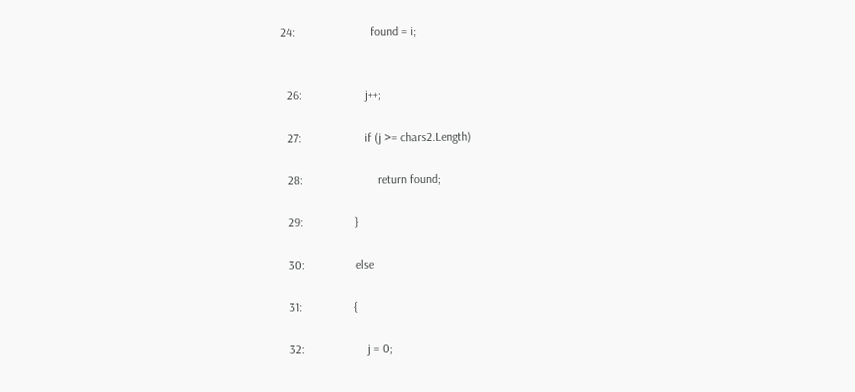24:                         found = i;


  26:                     j++;

  27:                     if (j >= chars2.Length)

  28:                         return found;

  29:                 }

  30:                 else

  31:                 {

  32:                     j = 0;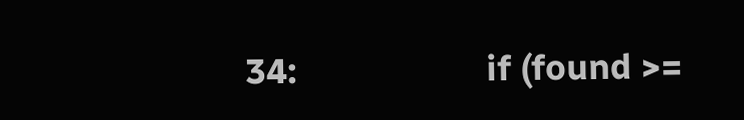34:                     if (found >=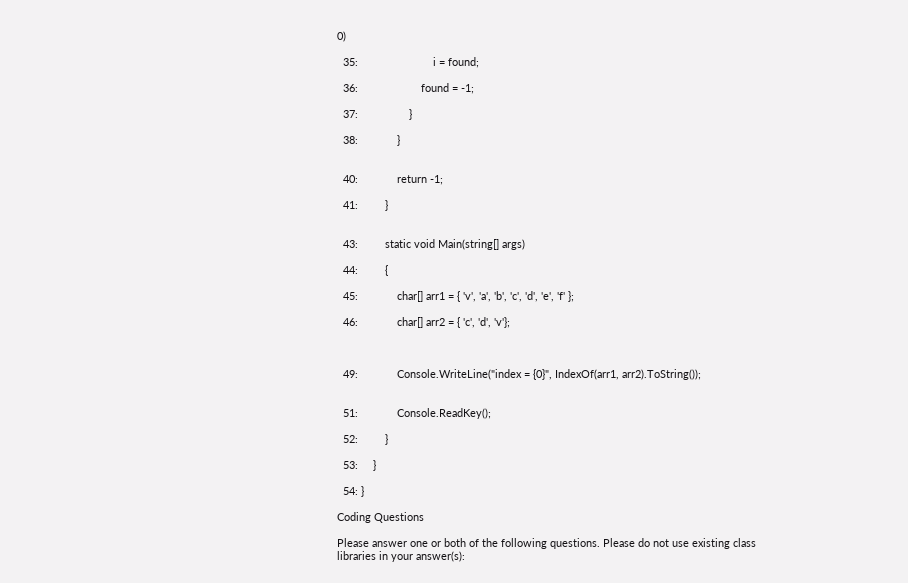0)

  35:                         i = found;

  36:                     found = -1;

  37:                 }

  38:             }


  40:             return -1;

  41:         }


  43:         static void Main(string[] args)

  44:         {

  45:             char[] arr1 = { 'v', 'a', 'b', 'c', 'd', 'e', 'f' };

  46:             char[] arr2 = { 'c', 'd', 'v'};



  49:             Console.WriteLine("index = {0}", IndexOf(arr1, arr2).ToString());


  51:             Console.ReadKey();

  52:         }

  53:     }

  54: }

Coding Questions

Please answer one or both of the following questions. Please do not use existing class libraries in your answer(s):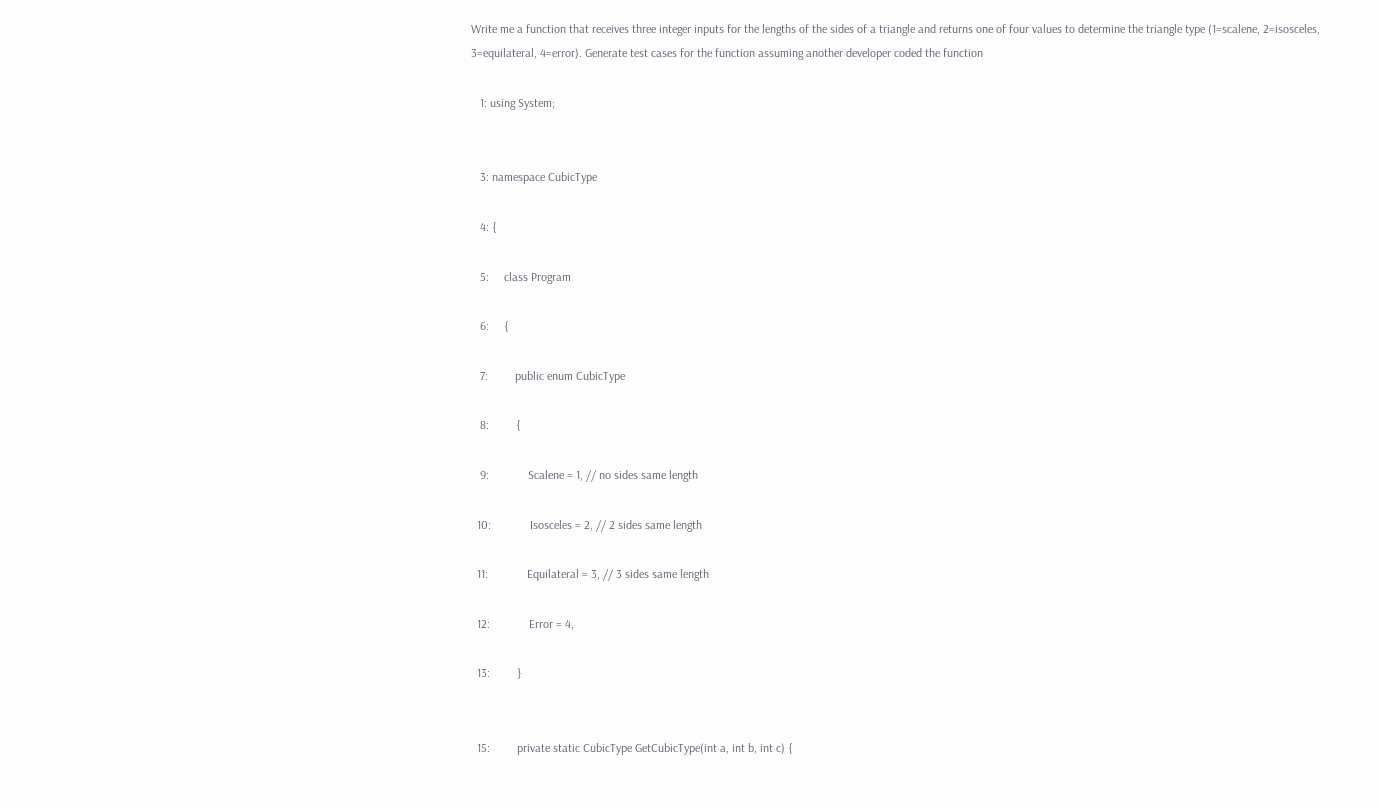Write me a function that receives three integer inputs for the lengths of the sides of a triangle and returns one of four values to determine the triangle type (1=scalene, 2=isosceles, 3=equilateral, 4=error). Generate test cases for the function assuming another developer coded the function

   1: using System;


   3: namespace CubicType

   4: {

   5:     class Program

   6:     {

   7:         public enum CubicType

   8:         {

   9:             Scalene = 1, // no sides same length

  10:             Isosceles = 2, // 2 sides same length

  11:             Equilateral = 3, // 3 sides same length

  12:             Error = 4,

  13:         }


  15:         private static CubicType GetCubicType(int a, int b, int c) {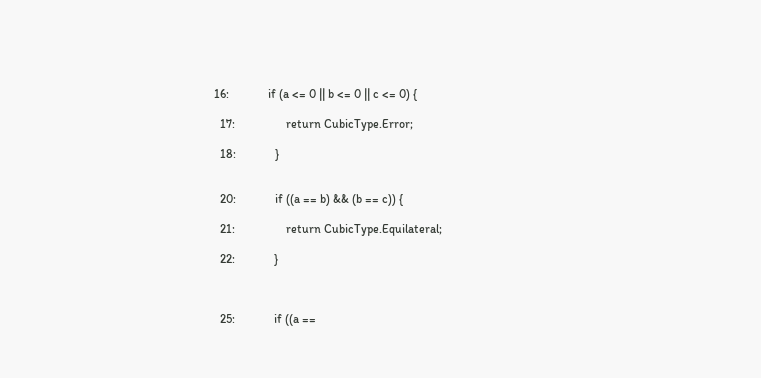16:             if (a <= 0 || b <= 0 || c <= 0) {

  17:                 return CubicType.Error;

  18:             }


  20:             if ((a == b) && (b == c)) {

  21:                 return CubicType.Equilateral;

  22:             }



  25:             if ((a ==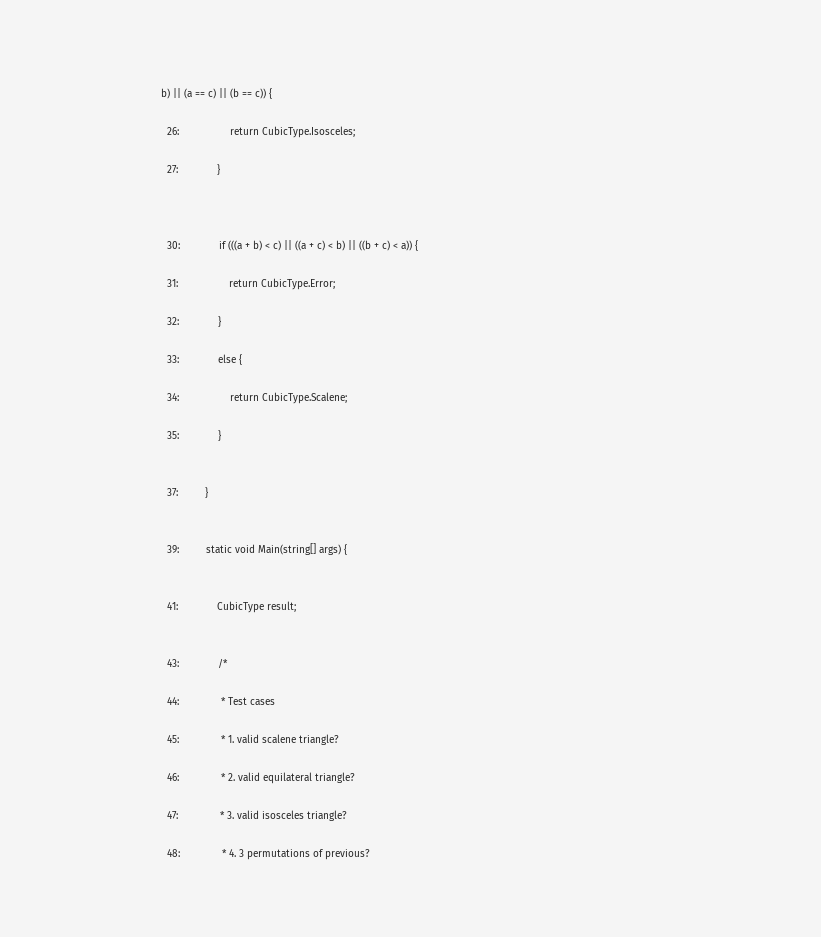b) || (a == c) || (b == c)) {

  26:                 return CubicType.Isosceles;

  27:             }



  30:             if (((a + b) < c) || ((a + c) < b) || ((b + c) < a)) {

  31:                 return CubicType.Error;

  32:             }

  33:             else {

  34:                 return CubicType.Scalene;

  35:             }


  37:         }


  39:         static void Main(string[] args) {


  41:             CubicType result;


  43:             /*

  44:              * Test cases

  45:              * 1. valid scalene triangle?

  46:              * 2. valid equilateral triangle?

  47:              * 3. valid isosceles triangle?

  48:              * 4. 3 permutations of previous?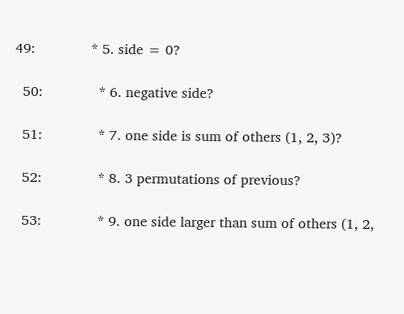49:              * 5. side = 0?

  50:              * 6. negative side?

  51:              * 7. one side is sum of others (1, 2, 3)?

  52:              * 8. 3 permutations of previous?

  53:              * 9. one side larger than sum of others (1, 2,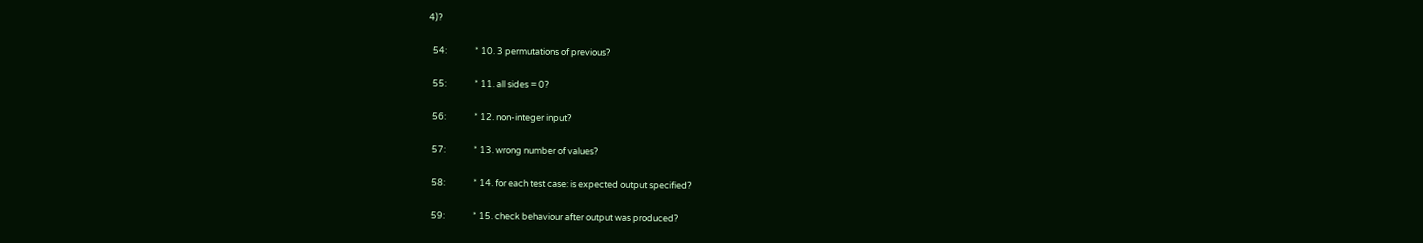4)?

  54:              * 10. 3 permutations of previous?

  55:              * 11. all sides = 0?

  56:              * 12. non-integer input?

  57:              * 13. wrong number of values?

  58:              * 14. for each test case: is expected output specified?

  59:              * 15. check behaviour after output was produced?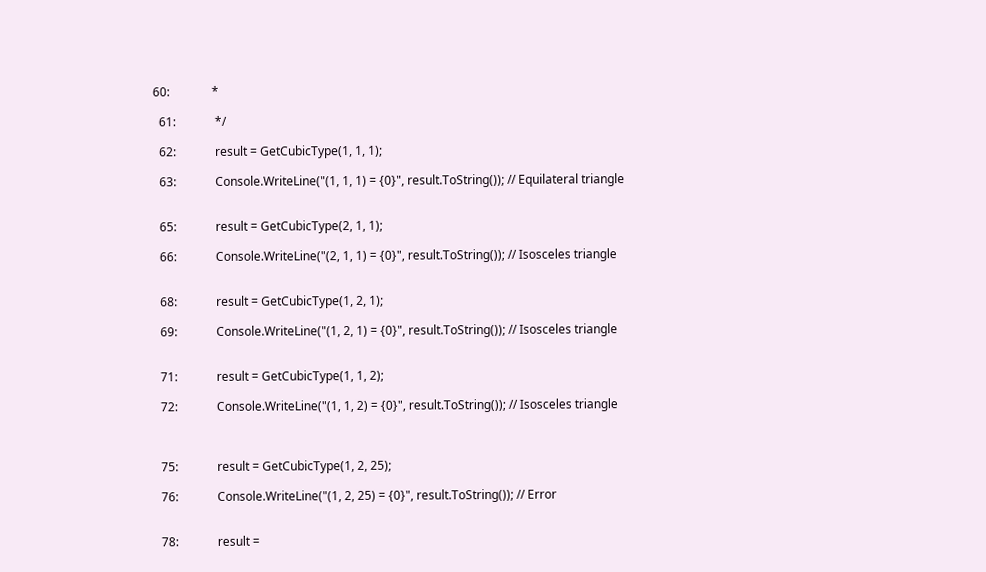60:              *

  61:             */

  62:             result = GetCubicType(1, 1, 1);

  63:             Console.WriteLine("(1, 1, 1) = {0}", result.ToString()); // Equilateral triangle


  65:             result = GetCubicType(2, 1, 1);

  66:             Console.WriteLine("(2, 1, 1) = {0}", result.ToString()); // Isosceles triangle


  68:             result = GetCubicType(1, 2, 1);

  69:             Console.WriteLine("(1, 2, 1) = {0}", result.ToString()); // Isosceles triangle


  71:             result = GetCubicType(1, 1, 2);

  72:             Console.WriteLine("(1, 1, 2) = {0}", result.ToString()); // Isosceles triangle



  75:             result = GetCubicType(1, 2, 25);

  76:             Console.WriteLine("(1, 2, 25) = {0}", result.ToString()); // Error


  78:             result =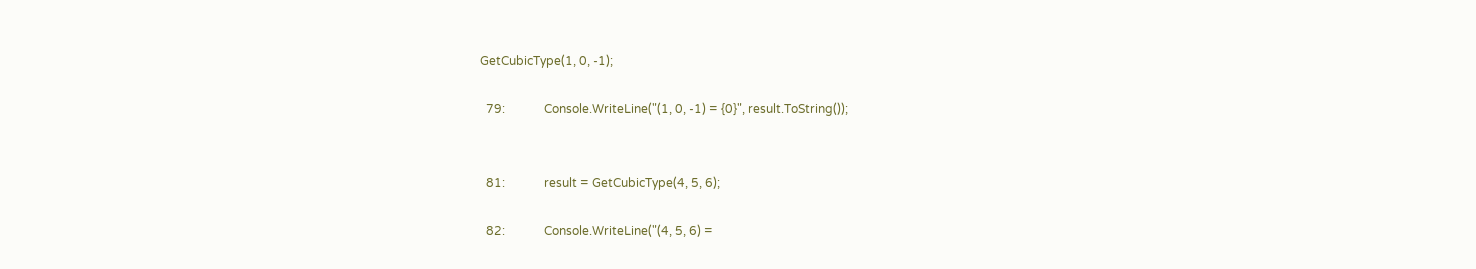GetCubicType(1, 0, -1);

  79:             Console.WriteLine("(1, 0, -1) = {0}", result.ToString());


  81:             result = GetCubicType(4, 5, 6);

  82:             Console.WriteLine("(4, 5, 6) =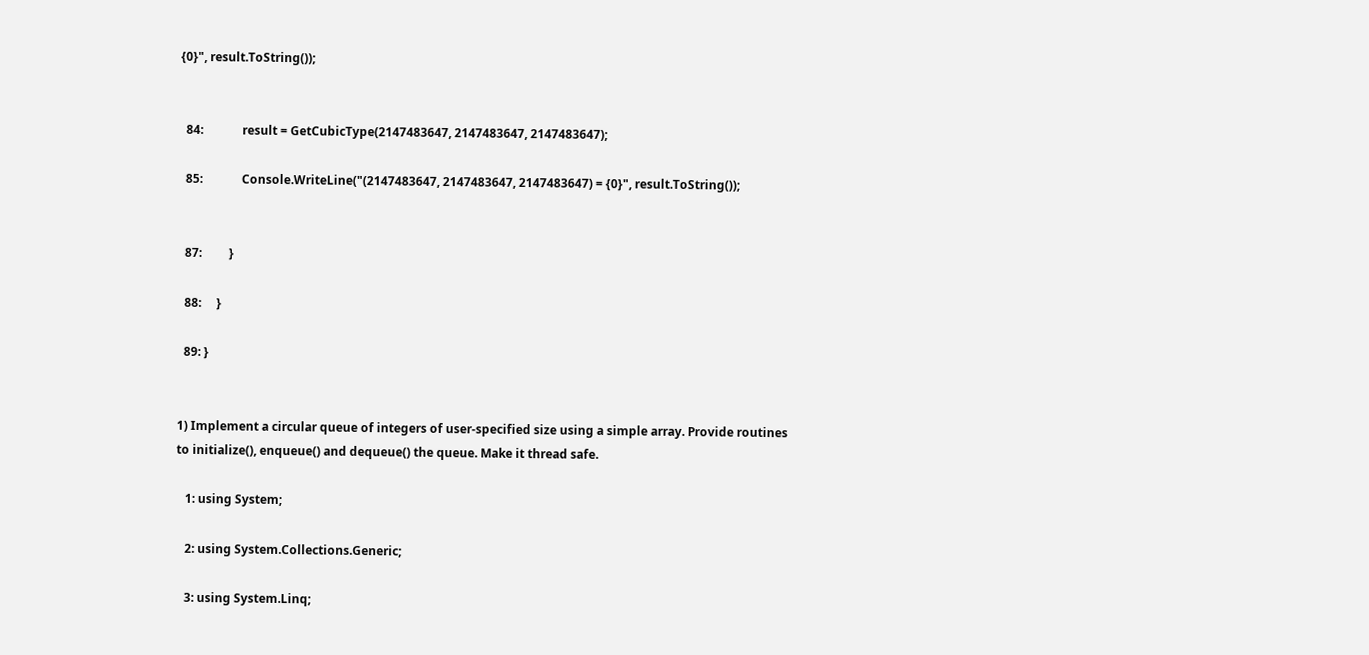{0}", result.ToString());


  84:             result = GetCubicType(2147483647, 2147483647, 2147483647);

  85:             Console.WriteLine("(2147483647, 2147483647, 2147483647) = {0}", result.ToString());


  87:         }

  88:     }

  89: }


1) Implement a circular queue of integers of user-specified size using a simple array. Provide routines to initialize(), enqueue() and dequeue() the queue. Make it thread safe.

   1: using System;

   2: using System.Collections.Generic;

   3: using System.Linq;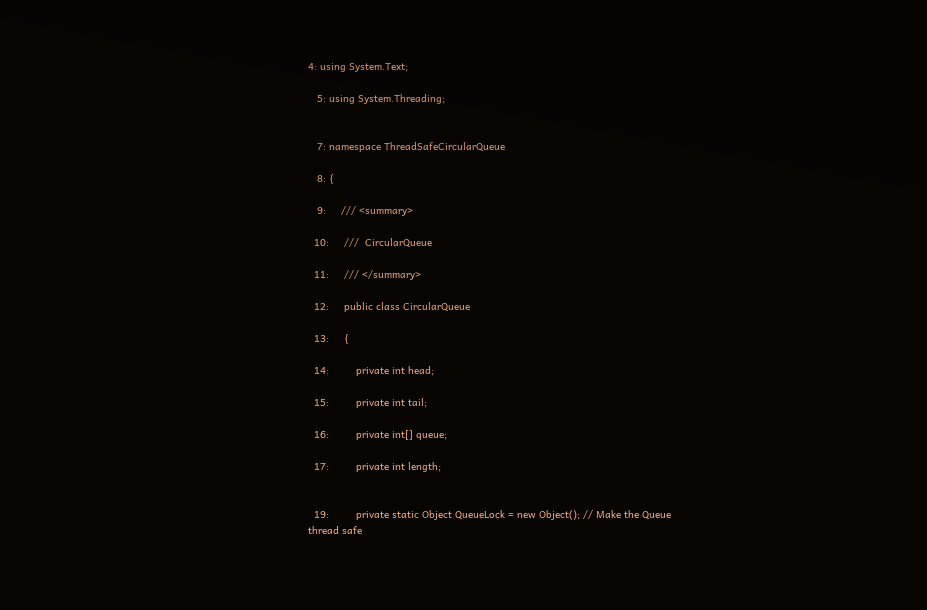4: using System.Text;

   5: using System.Threading;


   7: namespace ThreadSafeCircularQueue

   8: {

   9:     /// <summary>

  10:     ///  CircularQueue

  11:     /// </summary>

  12:     public class CircularQueue

  13:     {

  14:         private int head;

  15:         private int tail;

  16:         private int[] queue;

  17:         private int length;


  19:         private static Object QueueLock = new Object(); // Make the Queue thread safe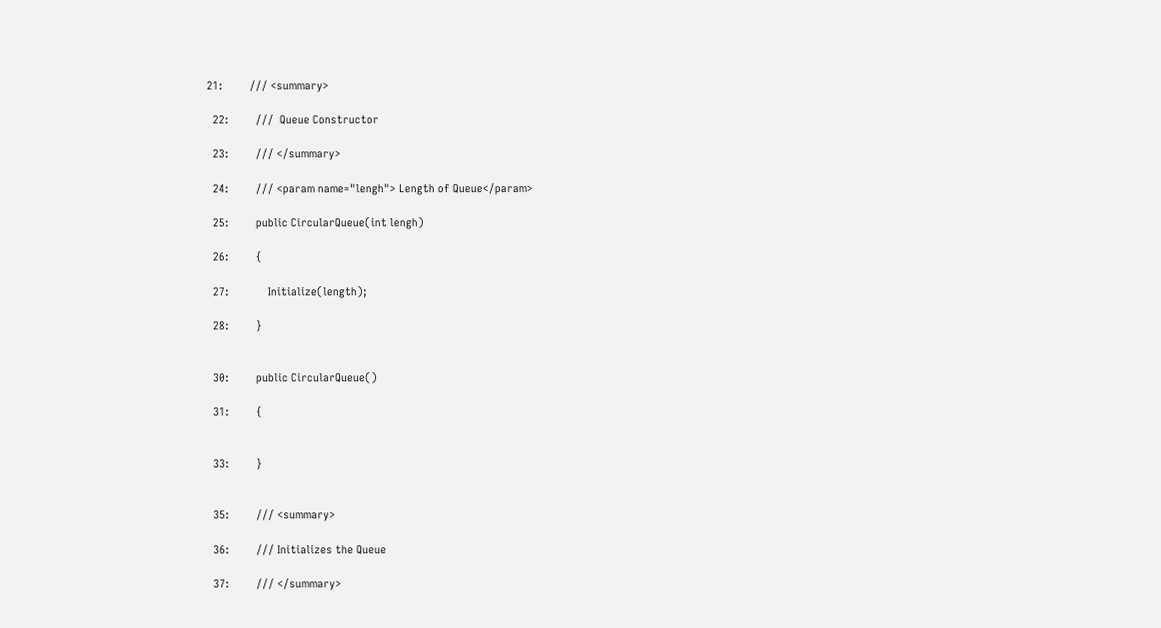21:         /// <summary>

  22:         ///  Queue Constructor

  23:         /// </summary>

  24:         /// <param name="lengh"> Length of Queue</param>

  25:         public CircularQueue(int lengh)

  26:         {

  27:             Initialize(length);

  28:         }


  30:         public CircularQueue()

  31:         {


  33:         }


  35:         /// <summary>

  36:         /// Initializes the Queue

  37:         /// </summary>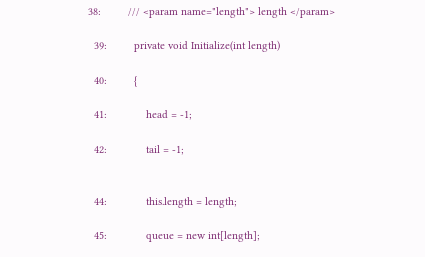38:         /// <param name="length"> length </param>

  39:         private void Initialize(int length)

  40:         {

  41:             head = -1;

  42:             tail = -1;


  44:             this.length = length;

  45:             queue = new int[length];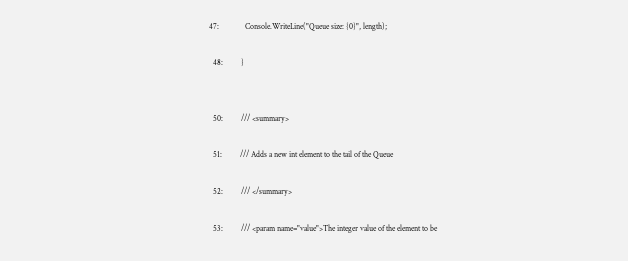47:             Console.WriteLine("Queue size: {0}", length);

  48:         }


  50:         /// <summary>

  51:         /// Adds a new int element to the tail of the Queue

  52:         /// </summary>

  53:         /// <param name="value">The integer value of the element to be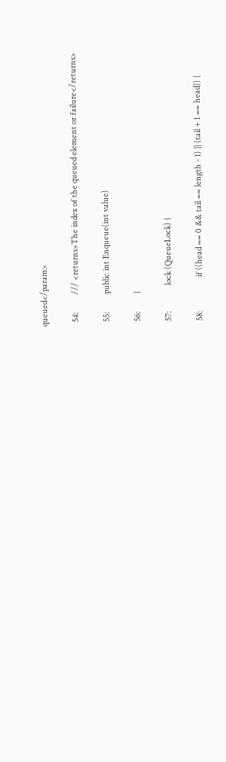queued</param>

  54:         /// <returns>The index of the queued element or failure</returns>

  55:         public int Enqueue(int value)

  56:         {

  57:             lock (QueueLock) {

  58:                 if ((head == 0 && tail == length - 1) || (tail + 1 == head)) {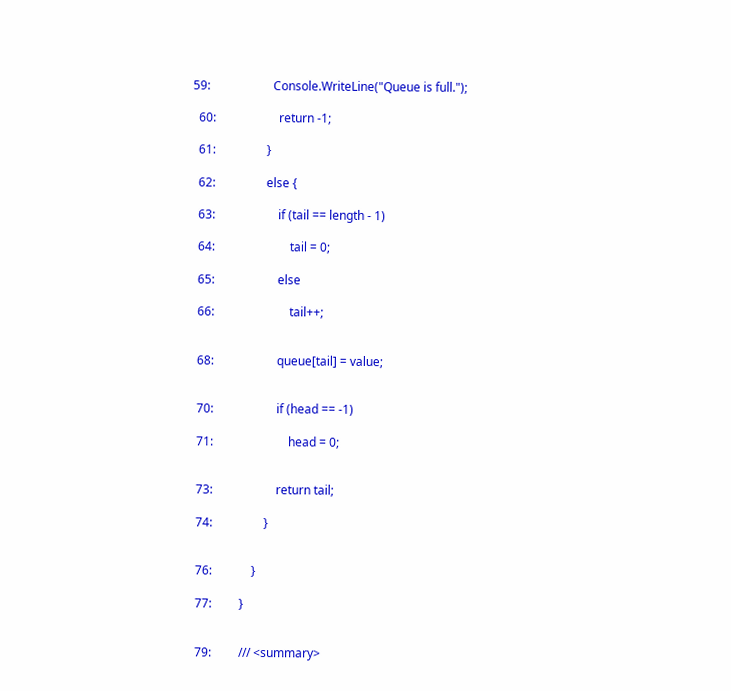59:                     Console.WriteLine("Queue is full.");

  60:                     return -1;

  61:                 }

  62:                 else {

  63:                     if (tail == length - 1)

  64:                         tail = 0;

  65:                     else

  66:                         tail++;


  68:                     queue[tail] = value;


  70:                     if (head == -1)

  71:                         head = 0;


  73:                     return tail;

  74:                 }


  76:             }

  77:         }


  79:         /// <summary>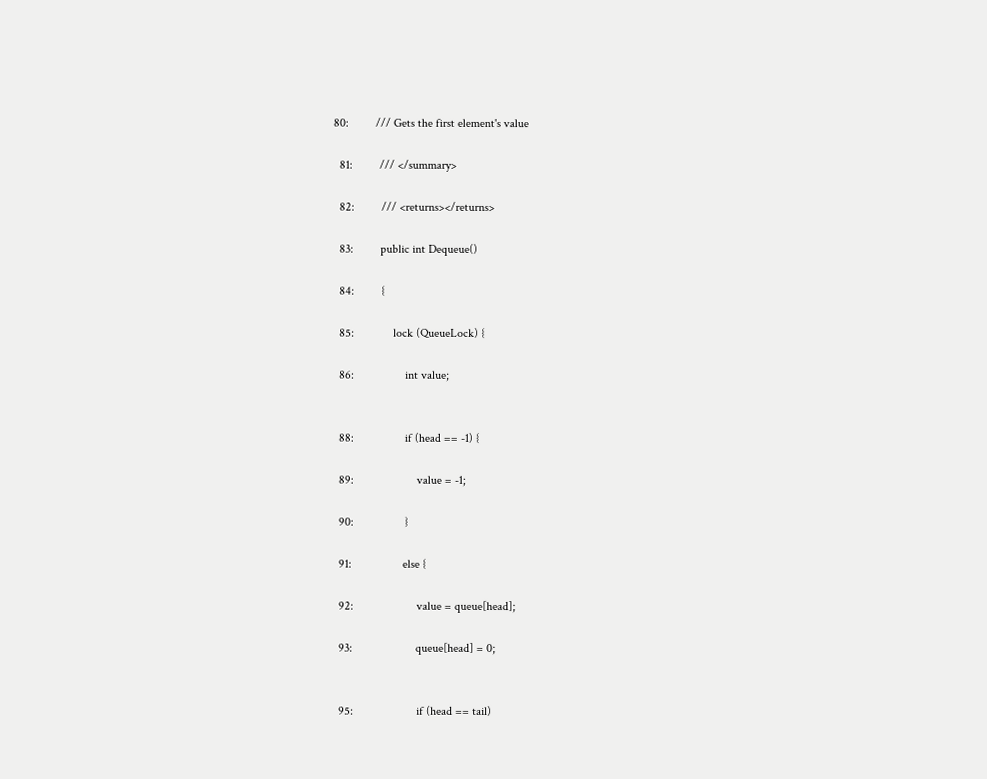80:         /// Gets the first element's value

  81:         /// </summary>

  82:         /// <returns></returns>

  83:         public int Dequeue()

  84:         {

  85:             lock (QueueLock) {

  86:                 int value;


  88:                 if (head == -1) {

  89:                     value = -1;

  90:                 }

  91:                 else {

  92:                     value = queue[head];

  93:                     queue[head] = 0;


  95:                     if (head == tail)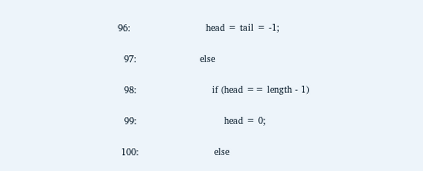96:                         head = tail = -1;

  97:                     else

  98:                         if (head == length - 1)

  99:                             head = 0;

 100:                         else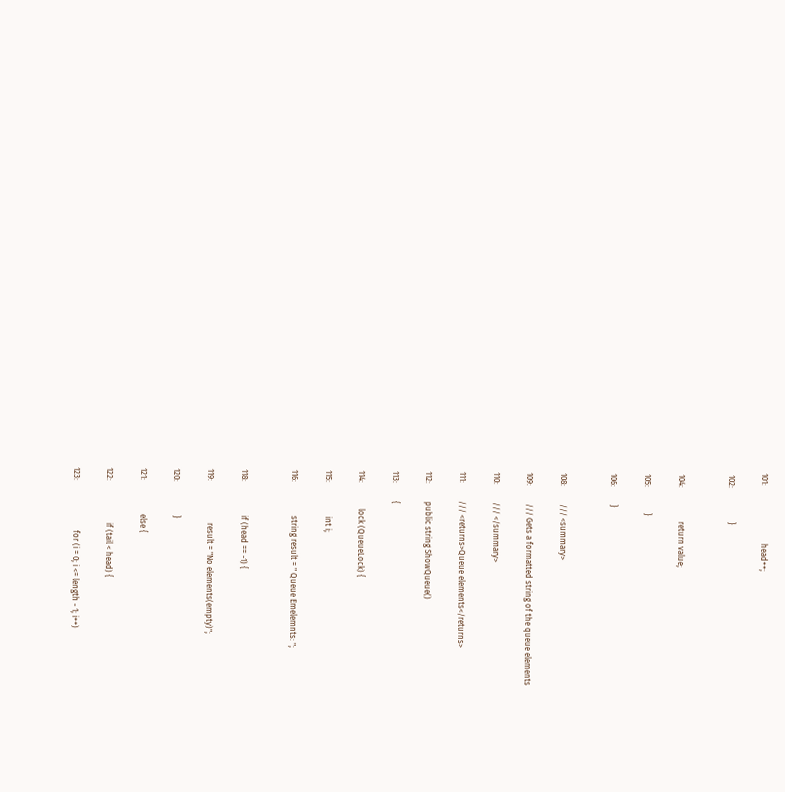101:                             head++;

 102:                 }


 104:                 return value;

 105:             }

 106:         }


 108:         /// <summary>

 109:         /// Gets a formatted string of the queue elements

 110:         /// </summary>

 111:         /// <returns>Queue elements</returns>

 112:         public string ShowQueue()

 113:         {

 114:             lock (QueueLock) {

 115:                 int i;

 116:                 string result = " Queue Emelemnts: ";


 118:                 if (head == -1) {

 119:                     result = "No elements(empty)";

 120:                 }

 121:                 else {

 122:                     if (tail < head) {

 123:                         for (i = 0; i <= length - 1; i++)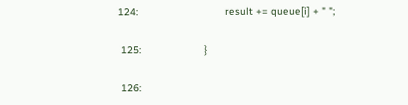124:                             result += queue[i] + " ";

 125:                     }

 126: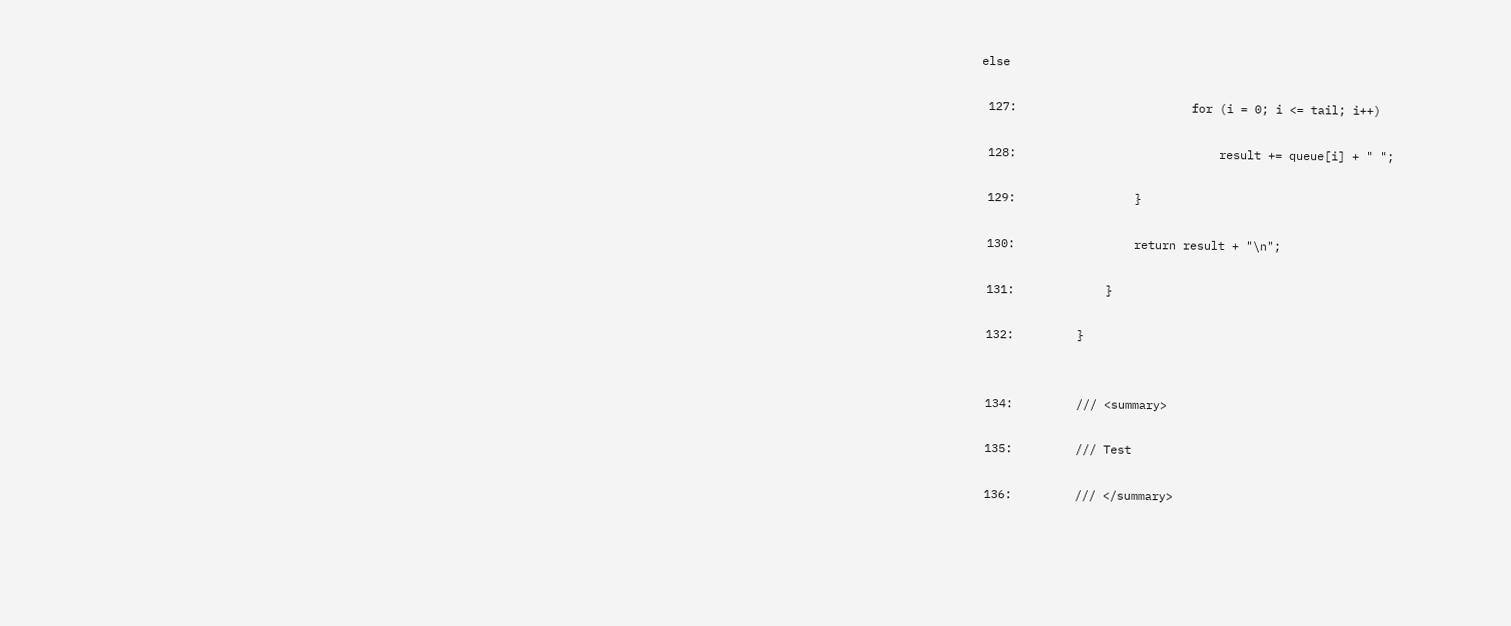else

 127:                         for (i = 0; i <= tail; i++)

 128:                             result += queue[i] + " ";

 129:                 }

 130:                 return result + "\n";

 131:             }

 132:         }


 134:         /// <summary>

 135:         /// Test

 136:         /// </summary>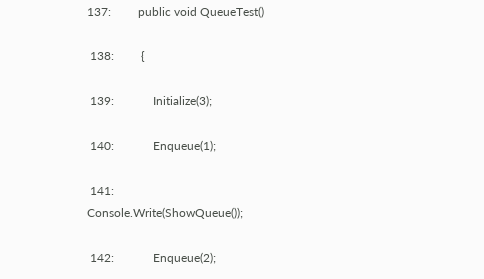137:         public void QueueTest()

 138:         {

 139:             Initialize(3);

 140:             Enqueue(1);

 141:             Console.Write(ShowQueue());

 142:             Enqueue(2);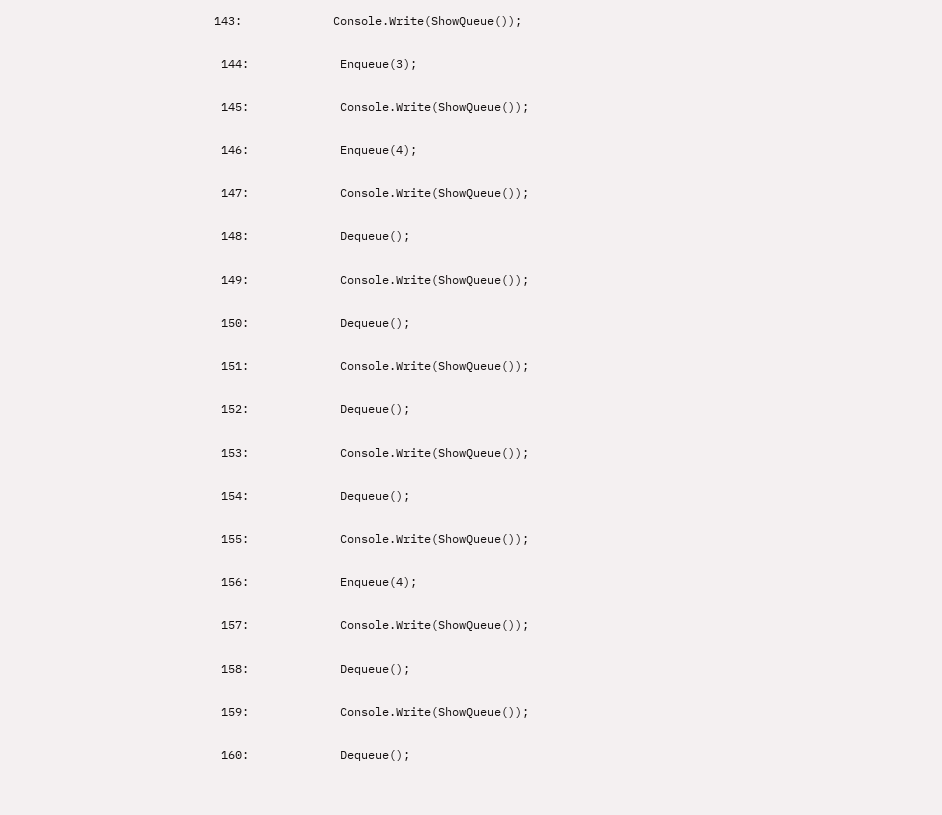143:             Console.Write(ShowQueue());

 144:             Enqueue(3);

 145:             Console.Write(ShowQueue());

 146:             Enqueue(4);

 147:             Console.Write(ShowQueue());

 148:             Dequeue();

 149:             Console.Write(ShowQueue());

 150:             Dequeue();

 151:             Console.Write(ShowQueue());

 152:             Dequeue();

 153:             Console.Write(ShowQueue());

 154:             Dequeue();

 155:             Console.Write(ShowQueue());

 156:             Enqueue(4);

 157:             Console.Write(ShowQueue());

 158:             Dequeue();

 159:             Console.Write(ShowQueue());

 160:             Dequeue();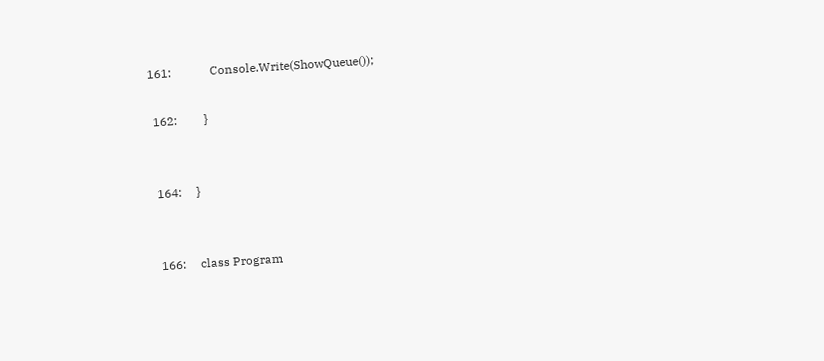161:             Console.Write(ShowQueue());

 162:         }


 164:     }


 166:     class Program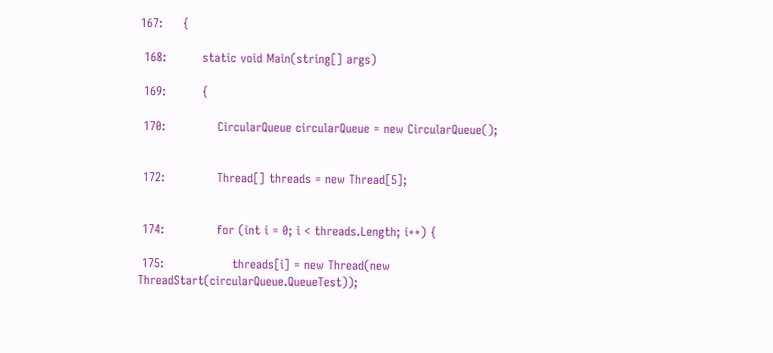167:     {

 168:         static void Main(string[] args)

 169:         {

 170:             CircularQueue circularQueue = new CircularQueue();


 172:             Thread[] threads = new Thread[5];


 174:             for (int i = 0; i < threads.Length; i++) {

 175:                 threads[i] = new Thread(new ThreadStart(circularQueue.QueueTest));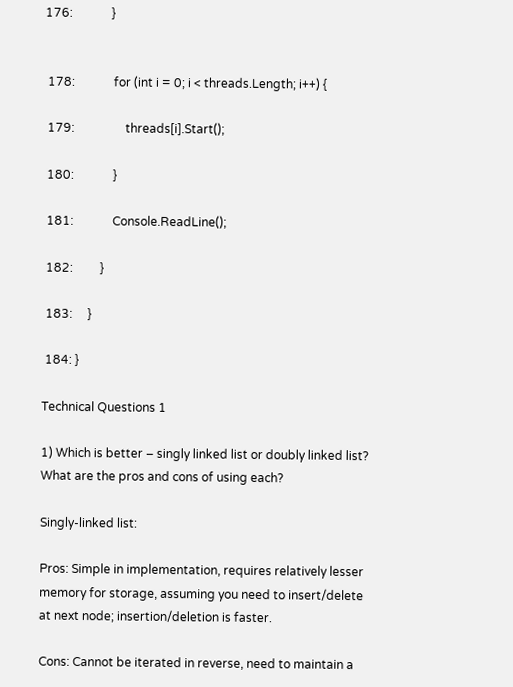176:             }


 178:             for (int i = 0; i < threads.Length; i++) {

 179:                 threads[i].Start();

 180:             }

 181:             Console.ReadLine();

 182:         }

 183:     }

 184: }

Technical Questions 1

1) Which is better – singly linked list or doubly linked list? What are the pros and cons of using each?

Singly-linked list:

Pros: Simple in implementation, requires relatively lesser memory for storage, assuming you need to insert/delete at next node; insertion/deletion is faster.

Cons: Cannot be iterated in reverse, need to maintain a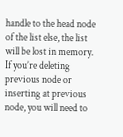handle to the head node of the list else, the list will be lost in memory. If you’re deleting previous node or inserting at previous node, you will need to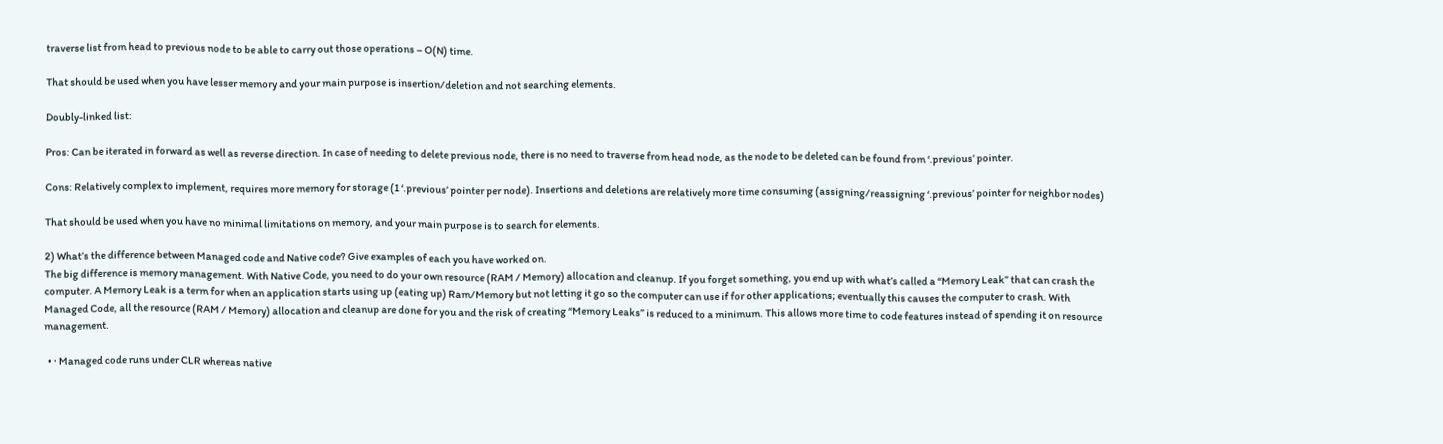traverse list from head to previous node to be able to carry out those operations – O(N) time.

That should be used when you have lesser memory and your main purpose is insertion/deletion and not searching elements.

Doubly-linked list:

Pros: Can be iterated in forward as well as reverse direction. In case of needing to delete previous node, there is no need to traverse from head node, as the node to be deleted can be found from ‘.previous’ pointer.

Cons: Relatively complex to implement, requires more memory for storage (1 ‘.previous’ pointer per node). Insertions and deletions are relatively more time consuming (assigning/reassigning ‘.previous’ pointer for neighbor nodes)

That should be used when you have no minimal limitations on memory, and your main purpose is to search for elements.

2) What’s the difference between Managed code and Native code? Give examples of each you have worked on.
The big difference is memory management. With Native Code, you need to do your own resource (RAM / Memory) allocation and cleanup. If you forget something, you end up with what’s called a “Memory Leak” that can crash the computer. A Memory Leak is a term for when an application starts using up (eating up) Ram/Memory but not letting it go so the computer can use if for other applications; eventually this causes the computer to crash. With Managed Code, all the resource (RAM / Memory) allocation and cleanup are done for you and the risk of creating “Memory Leaks” is reduced to a minimum. This allows more time to code features instead of spending it on resource management.

  • · Managed code runs under CLR whereas native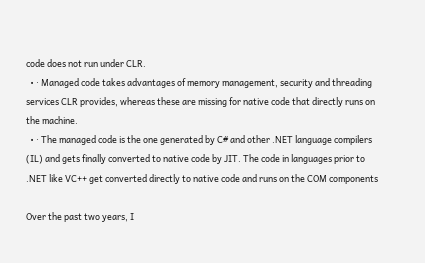code does not run under CLR.
  • · Managed code takes advantages of memory management, security and threading services CLR provides, whereas these are missing for native code that directly runs on the machine.
  • · The managed code is the one generated by C# and other .NET language compilers (IL) and gets finally converted to native code by JIT. The code in languages prior to .NET like VC++ get converted directly to native code and runs on the COM components

Over the past two years, I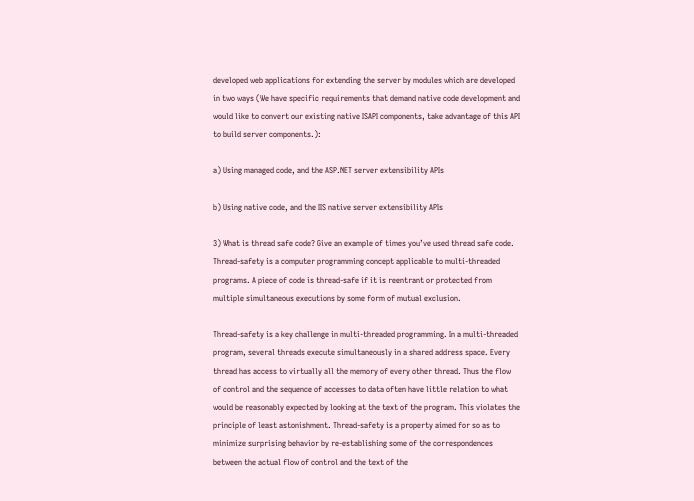developed web applications for extending the server by modules which are developed in two ways (We have specific requirements that demand native code development and would like to convert our existing native ISAPI components, take advantage of this API to build server components.):

a) Using managed code, and the ASP.NET server extensibility APIs

b) Using native code, and the IIS native server extensibility APIs

3) What is thread safe code? Give an example of times you’ve used thread safe code.
Thread-safety is a computer programming concept applicable to multi-threaded programs. A piece of code is thread-safe if it is reentrant or protected from multiple simultaneous executions by some form of mutual exclusion.

Thread-safety is a key challenge in multi-threaded programming. In a multi-threaded program, several threads execute simultaneously in a shared address space. Every thread has access to virtually all the memory of every other thread. Thus the flow of control and the sequence of accesses to data often have little relation to what would be reasonably expected by looking at the text of the program. This violates the principle of least astonishment. Thread-safety is a property aimed for so as to minimize surprising behavior by re-establishing some of the correspondences between the actual flow of control and the text of the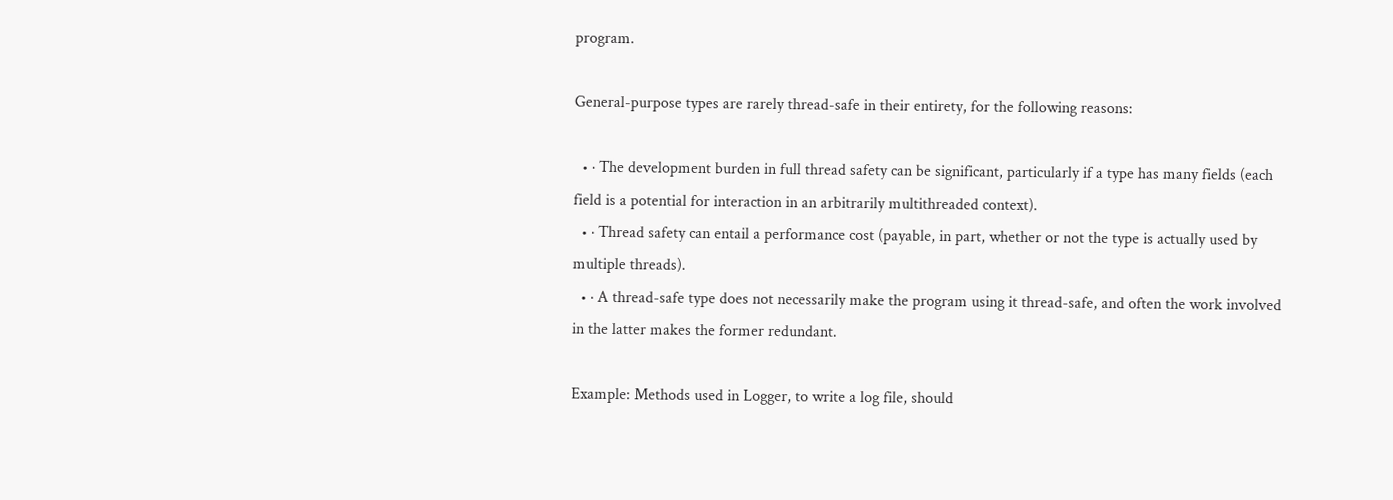program.

General-purpose types are rarely thread-safe in their entirety, for the following reasons:

  • · The development burden in full thread safety can be significant, particularly if a type has many fields (each field is a potential for interaction in an arbitrarily multithreaded context).
  • · Thread safety can entail a performance cost (payable, in part, whether or not the type is actually used by multiple threads).
  • · A thread-safe type does not necessarily make the program using it thread-safe, and often the work involved in the latter makes the former redundant.

Example: Methods used in Logger, to write a log file, should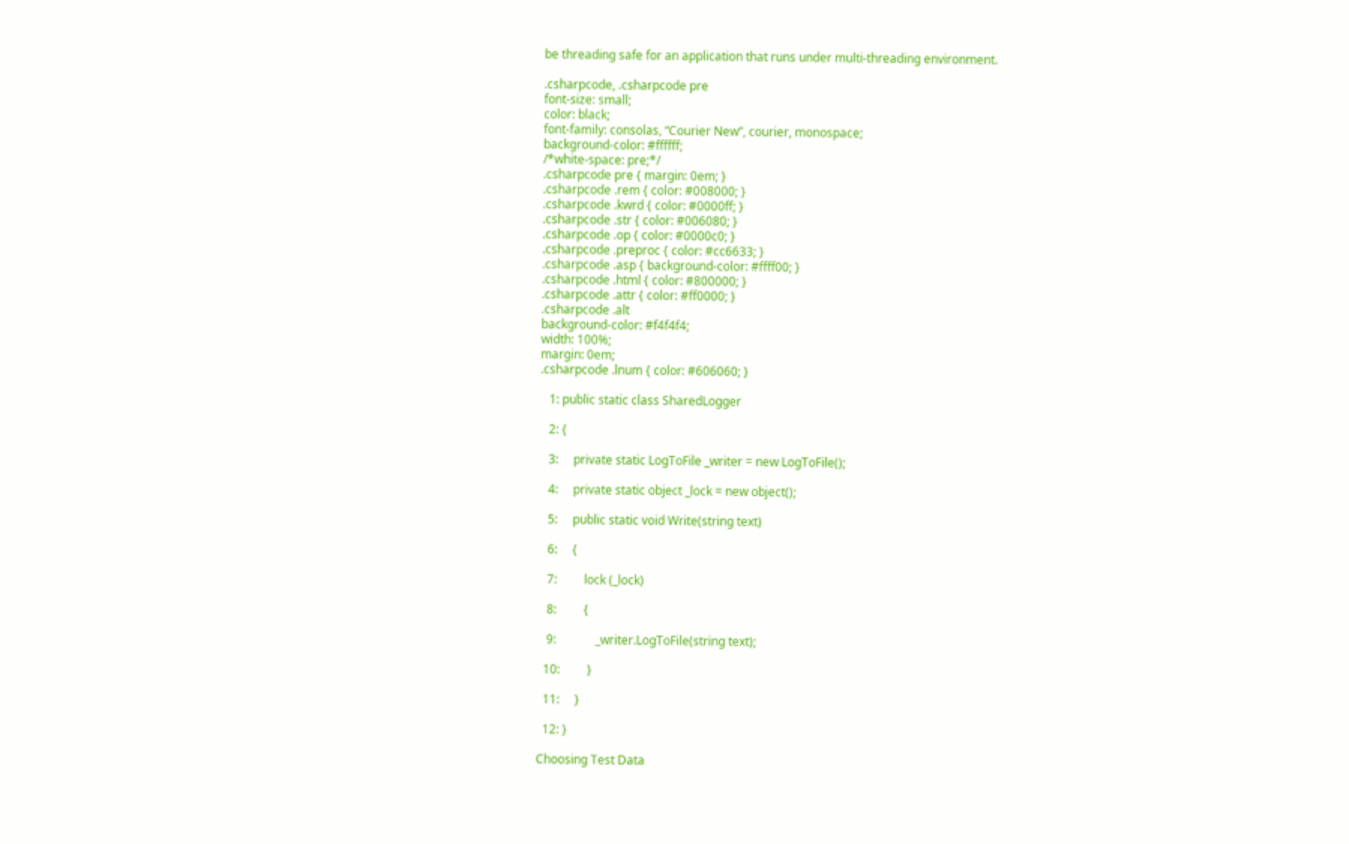be threading safe for an application that runs under multi-threading environment.

.csharpcode, .csharpcode pre
font-size: small;
color: black;
font-family: consolas, “Courier New”, courier, monospace;
background-color: #ffffff;
/*white-space: pre;*/
.csharpcode pre { margin: 0em; }
.csharpcode .rem { color: #008000; }
.csharpcode .kwrd { color: #0000ff; }
.csharpcode .str { color: #006080; }
.csharpcode .op { color: #0000c0; }
.csharpcode .preproc { color: #cc6633; }
.csharpcode .asp { background-color: #ffff00; }
.csharpcode .html { color: #800000; }
.csharpcode .attr { color: #ff0000; }
.csharpcode .alt
background-color: #f4f4f4;
width: 100%;
margin: 0em;
.csharpcode .lnum { color: #606060; }

   1: public static class SharedLogger

   2: {

   3:     private static LogToFile _writer = new LogToFile();

   4:     private static object _lock = new object();

   5:     public static void Write(string text)

   6:     {

   7:         lock (_lock)

   8:         {

   9:             _writer.LogToFile(string text);

  10:         }

  11:     }

  12: }

Choosing Test Data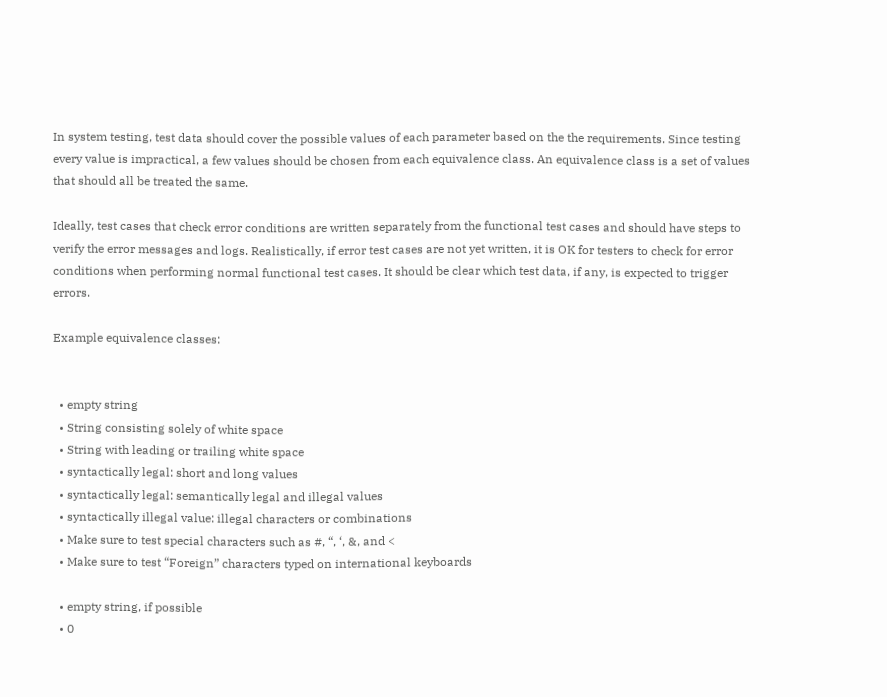In system testing, test data should cover the possible values of each parameter based on the the requirements. Since testing every value is impractical, a few values should be chosen from each equivalence class. An equivalence class is a set of values that should all be treated the same.

Ideally, test cases that check error conditions are written separately from the functional test cases and should have steps to verify the error messages and logs. Realistically, if error test cases are not yet written, it is OK for testers to check for error conditions when performing normal functional test cases. It should be clear which test data, if any, is expected to trigger errors.

Example equivalence classes:


  • empty string
  • String consisting solely of white space
  • String with leading or trailing white space
  • syntactically legal: short and long values
  • syntactically legal: semantically legal and illegal values
  • syntactically illegal value: illegal characters or combinations
  • Make sure to test special characters such as #, “, ‘, &, and <
  • Make sure to test “Foreign” characters typed on international keyboards

  • empty string, if possible
  • 0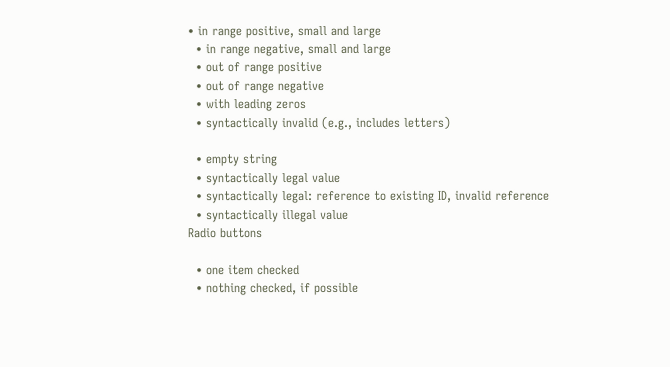• in range positive, small and large
  • in range negative, small and large
  • out of range positive
  • out of range negative
  • with leading zeros
  • syntactically invalid (e.g., includes letters)

  • empty string
  • syntactically legal value
  • syntactically legal: reference to existing ID, invalid reference
  • syntactically illegal value
Radio buttons

  • one item checked
  • nothing checked, if possible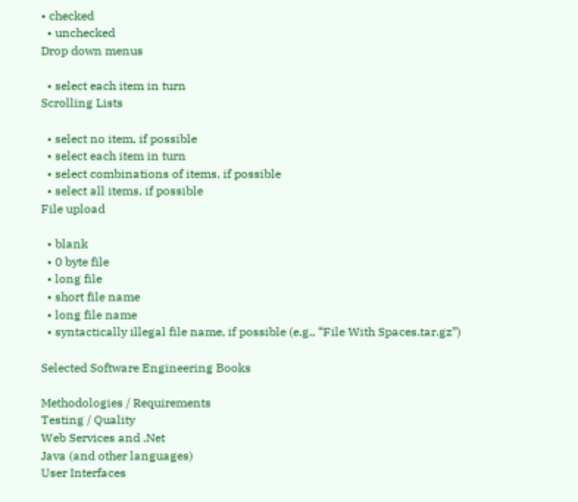• checked
  • unchecked
Drop down menus

  • select each item in turn
Scrolling Lists

  • select no item, if possible
  • select each item in turn
  • select combinations of items, if possible
  • select all items, if possible
File upload

  • blank
  • 0 byte file
  • long file
  • short file name
  • long file name
  • syntactically illegal file name, if possible (e.g., “File With Spaces.tar.gz”)

Selected Software Engineering Books

Methodologies / Requirements
Testing / Quality
Web Services and .Net
Java (and other languages)
User Interfaces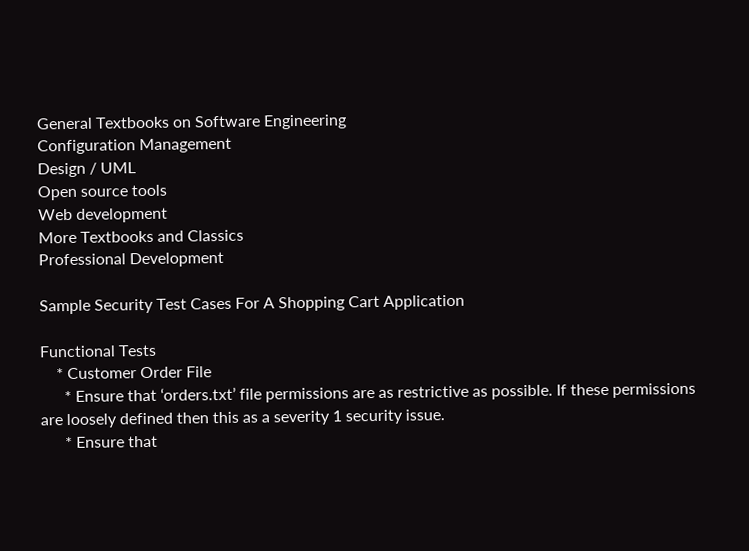General Textbooks on Software Engineering
Configuration Management
Design / UML
Open source tools
Web development
More Textbooks and Classics
Professional Development

Sample Security Test Cases For A Shopping Cart Application

Functional Tests
    * Customer Order File
      * Ensure that ‘orders.txt’ file permissions are as restrictive as possible. If these permissions are loosely defined then this as a severity 1 security issue.
      * Ensure that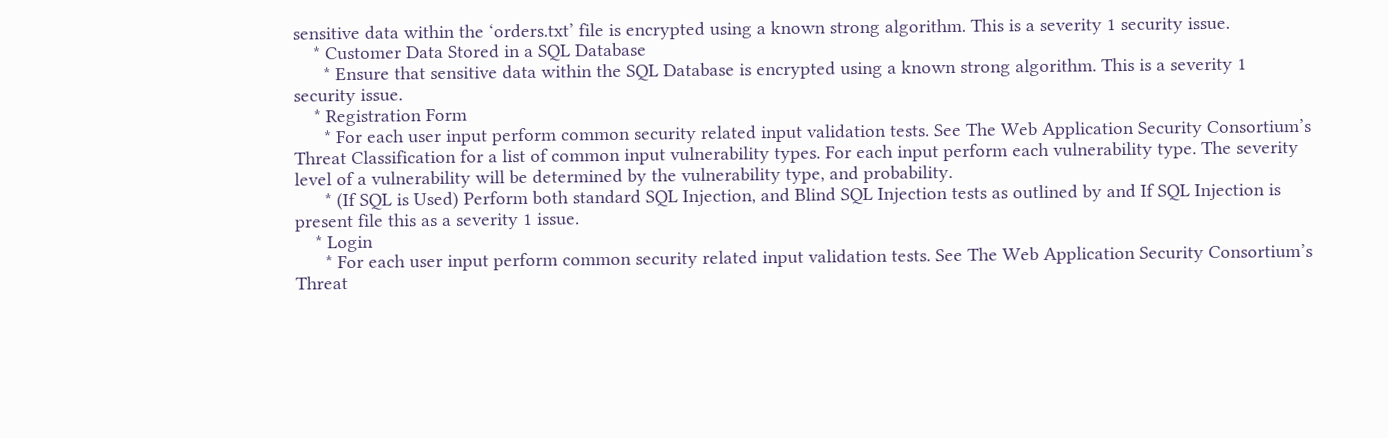sensitive data within the ‘orders.txt’ file is encrypted using a known strong algorithm. This is a severity 1 security issue.
    * Customer Data Stored in a SQL Database
      * Ensure that sensitive data within the SQL Database is encrypted using a known strong algorithm. This is a severity 1 security issue.
    * Registration Form
      * For each user input perform common security related input validation tests. See The Web Application Security Consortium’s Threat Classification for a list of common input vulnerability types. For each input perform each vulnerability type. The severity level of a vulnerability will be determined by the vulnerability type, and probability.
      * (If SQL is Used) Perform both standard SQL Injection, and Blind SQL Injection tests as outlined by and If SQL Injection is present file this as a severity 1 issue.
    * Login
      * For each user input perform common security related input validation tests. See The Web Application Security Consortium’s Threat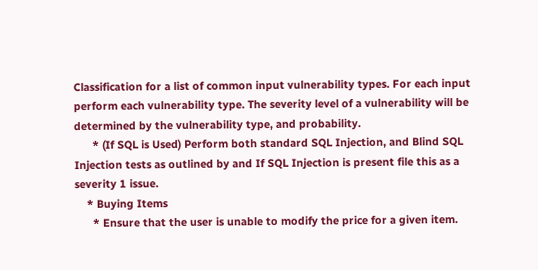Classification for a list of common input vulnerability types. For each input perform each vulnerability type. The severity level of a vulnerability will be determined by the vulnerability type, and probability.
      * (If SQL is Used) Perform both standard SQL Injection, and Blind SQL Injection tests as outlined by and If SQL Injection is present file this as a severity 1 issue.
    * Buying Items
      * Ensure that the user is unable to modify the price for a given item.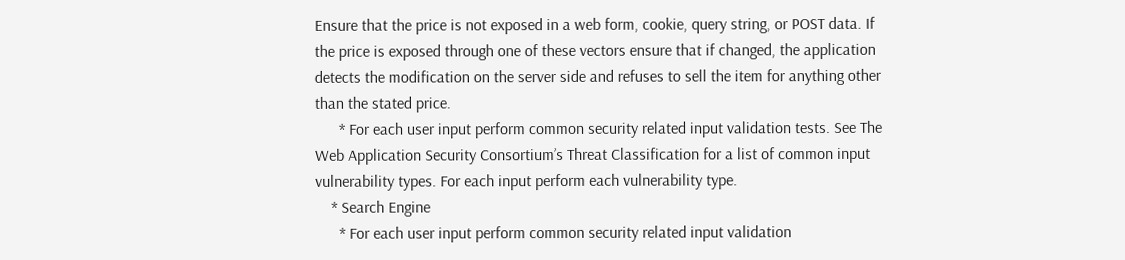Ensure that the price is not exposed in a web form, cookie, query string, or POST data. If the price is exposed through one of these vectors ensure that if changed, the application detects the modification on the server side and refuses to sell the item for anything other than the stated price.
      * For each user input perform common security related input validation tests. See The Web Application Security Consortium’s Threat Classification for a list of common input vulnerability types. For each input perform each vulnerability type.
    * Search Engine
      * For each user input perform common security related input validation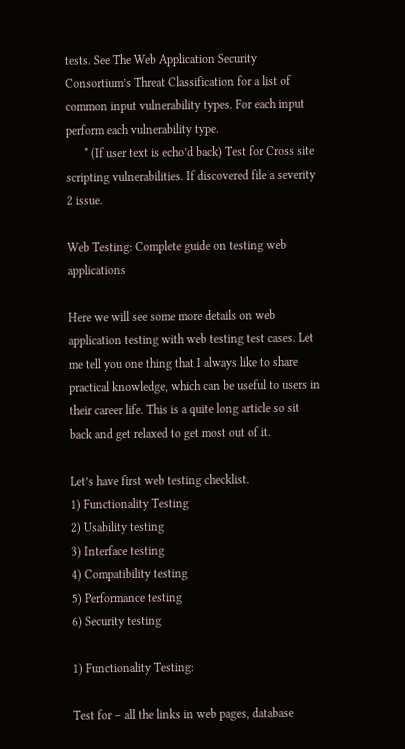tests. See The Web Application Security Consortium’s Threat Classification for a list of common input vulnerability types. For each input perform each vulnerability type.
      * (If user text is echo’d back) Test for Cross site scripting vulnerabilities. If discovered file a severity 2 issue.

Web Testing: Complete guide on testing web applications

Here we will see some more details on web application testing with web testing test cases. Let me tell you one thing that I always like to share practical knowledge, which can be useful to users in their career life. This is a quite long article so sit back and get relaxed to get most out of it.

Let’s have first web testing checklist.
1) Functionality Testing
2) Usability testing
3) Interface testing
4) Compatibility testing
5) Performance testing
6) Security testing

1) Functionality Testing:

Test for – all the links in web pages, database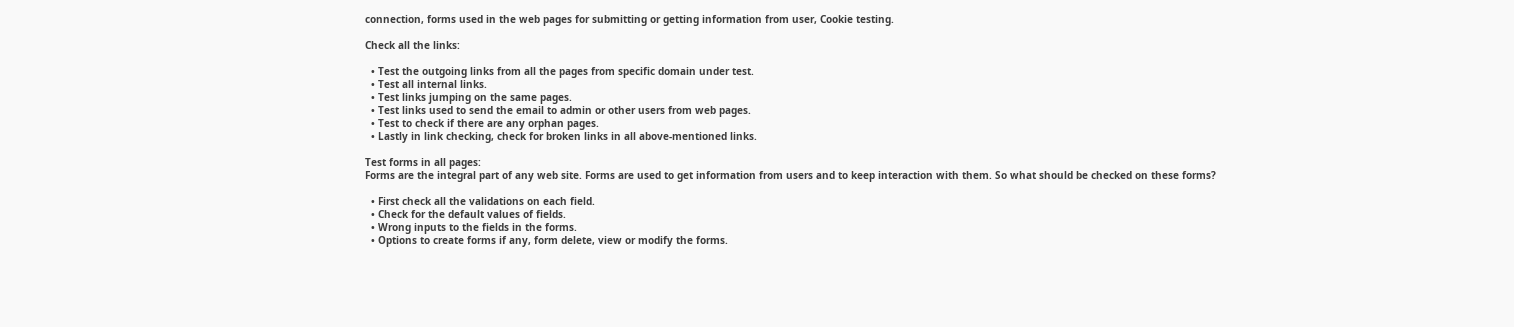connection, forms used in the web pages for submitting or getting information from user, Cookie testing.

Check all the links:

  • Test the outgoing links from all the pages from specific domain under test.
  • Test all internal links.
  • Test links jumping on the same pages.
  • Test links used to send the email to admin or other users from web pages.
  • Test to check if there are any orphan pages.
  • Lastly in link checking, check for broken links in all above-mentioned links.

Test forms in all pages:
Forms are the integral part of any web site. Forms are used to get information from users and to keep interaction with them. So what should be checked on these forms?

  • First check all the validations on each field.
  • Check for the default values of fields.
  • Wrong inputs to the fields in the forms.
  • Options to create forms if any, form delete, view or modify the forms.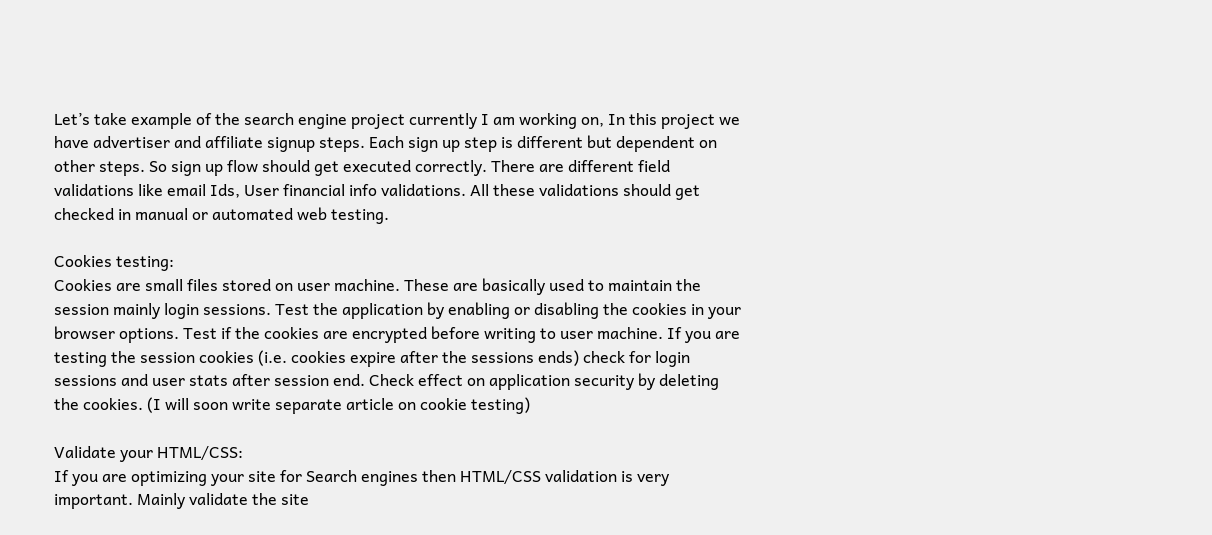Let’s take example of the search engine project currently I am working on, In this project we have advertiser and affiliate signup steps. Each sign up step is different but dependent on other steps. So sign up flow should get executed correctly. There are different field validations like email Ids, User financial info validations. All these validations should get checked in manual or automated web testing.

Cookies testing:
Cookies are small files stored on user machine. These are basically used to maintain the session mainly login sessions. Test the application by enabling or disabling the cookies in your browser options. Test if the cookies are encrypted before writing to user machine. If you are testing the session cookies (i.e. cookies expire after the sessions ends) check for login sessions and user stats after session end. Check effect on application security by deleting the cookies. (I will soon write separate article on cookie testing)

Validate your HTML/CSS:
If you are optimizing your site for Search engines then HTML/CSS validation is very important. Mainly validate the site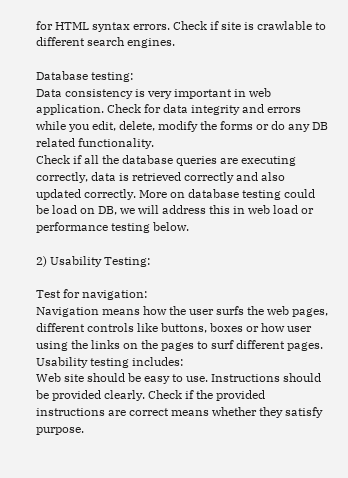for HTML syntax errors. Check if site is crawlable to different search engines.

Database testing:
Data consistency is very important in web application. Check for data integrity and errors while you edit, delete, modify the forms or do any DB related functionality.
Check if all the database queries are executing correctly, data is retrieved correctly and also updated correctly. More on database testing could be load on DB, we will address this in web load or performance testing below.

2) Usability Testing:

Test for navigation:
Navigation means how the user surfs the web pages, different controls like buttons, boxes or how user using the links on the pages to surf different pages.
Usability testing includes:
Web site should be easy to use. Instructions should be provided clearly. Check if the provided instructions are correct means whether they satisfy purpose.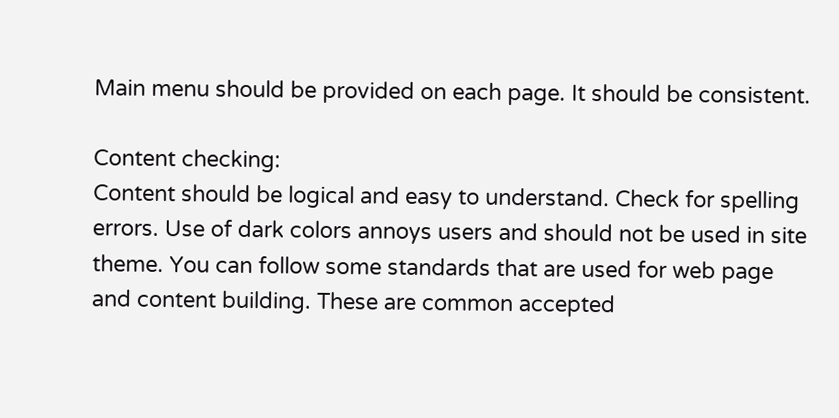Main menu should be provided on each page. It should be consistent.

Content checking:
Content should be logical and easy to understand. Check for spelling errors. Use of dark colors annoys users and should not be used in site theme. You can follow some standards that are used for web page and content building. These are common accepted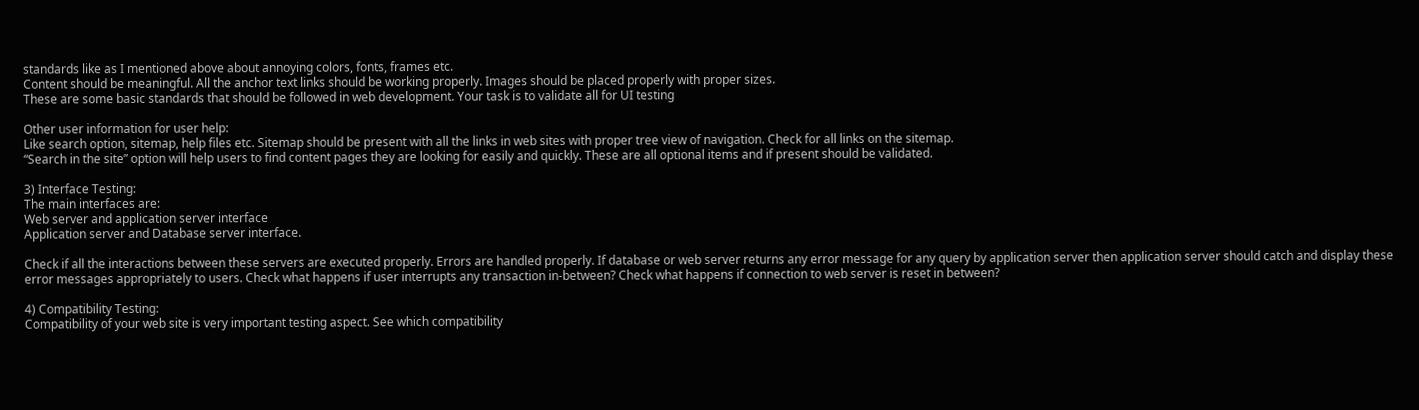standards like as I mentioned above about annoying colors, fonts, frames etc.
Content should be meaningful. All the anchor text links should be working properly. Images should be placed properly with proper sizes.
These are some basic standards that should be followed in web development. Your task is to validate all for UI testing

Other user information for user help:
Like search option, sitemap, help files etc. Sitemap should be present with all the links in web sites with proper tree view of navigation. Check for all links on the sitemap.
“Search in the site” option will help users to find content pages they are looking for easily and quickly. These are all optional items and if present should be validated.

3) Interface Testing:
The main interfaces are:
Web server and application server interface
Application server and Database server interface.

Check if all the interactions between these servers are executed properly. Errors are handled properly. If database or web server returns any error message for any query by application server then application server should catch and display these error messages appropriately to users. Check what happens if user interrupts any transaction in-between? Check what happens if connection to web server is reset in between?

4) Compatibility Testing:
Compatibility of your web site is very important testing aspect. See which compatibility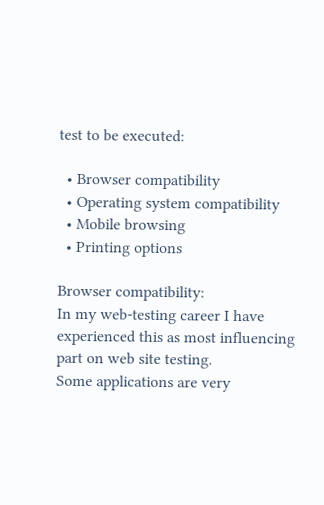test to be executed:

  • Browser compatibility
  • Operating system compatibility
  • Mobile browsing
  • Printing options

Browser compatibility:
In my web-testing career I have experienced this as most influencing part on web site testing.
Some applications are very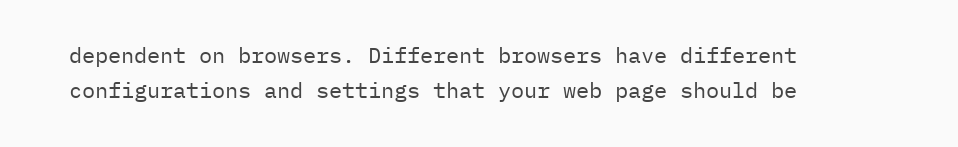dependent on browsers. Different browsers have different configurations and settings that your web page should be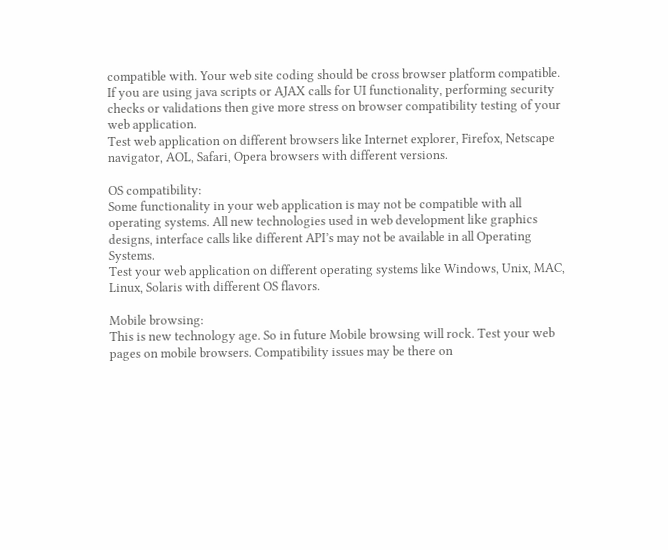compatible with. Your web site coding should be cross browser platform compatible. If you are using java scripts or AJAX calls for UI functionality, performing security checks or validations then give more stress on browser compatibility testing of your web application.
Test web application on different browsers like Internet explorer, Firefox, Netscape navigator, AOL, Safari, Opera browsers with different versions.

OS compatibility:
Some functionality in your web application is may not be compatible with all operating systems. All new technologies used in web development like graphics designs, interface calls like different API’s may not be available in all Operating Systems.
Test your web application on different operating systems like Windows, Unix, MAC, Linux, Solaris with different OS flavors.

Mobile browsing:
This is new technology age. So in future Mobile browsing will rock. Test your web pages on mobile browsers. Compatibility issues may be there on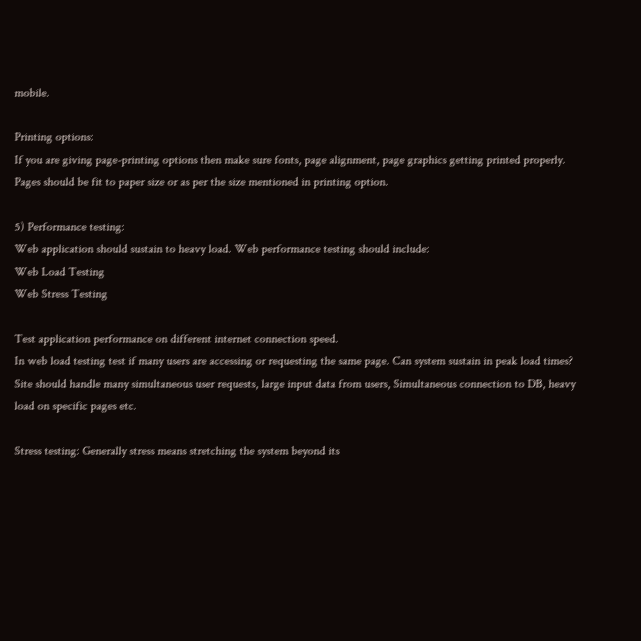mobile.

Printing options:
If you are giving page-printing options then make sure fonts, page alignment, page graphics getting printed properly. Pages should be fit to paper size or as per the size mentioned in printing option.

5) Performance testing:
Web application should sustain to heavy load. Web performance testing should include:
Web Load Testing
Web Stress Testing

Test application performance on different internet connection speed.
In web load testing test if many users are accessing or requesting the same page. Can system sustain in peak load times? Site should handle many simultaneous user requests, large input data from users, Simultaneous connection to DB, heavy load on specific pages etc.

Stress testing: Generally stress means stretching the system beyond its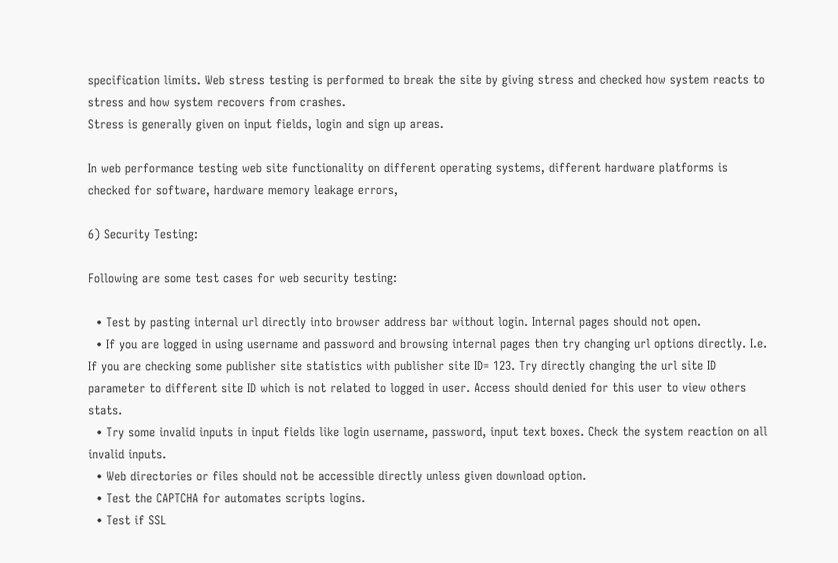specification limits. Web stress testing is performed to break the site by giving stress and checked how system reacts to stress and how system recovers from crashes.
Stress is generally given on input fields, login and sign up areas.

In web performance testing web site functionality on different operating systems, different hardware platforms is checked for software, hardware memory leakage errors,

6) Security Testing:

Following are some test cases for web security testing:

  • Test by pasting internal url directly into browser address bar without login. Internal pages should not open.
  • If you are logged in using username and password and browsing internal pages then try changing url options directly. I.e. If you are checking some publisher site statistics with publisher site ID= 123. Try directly changing the url site ID parameter to different site ID which is not related to logged in user. Access should denied for this user to view others stats.
  • Try some invalid inputs in input fields like login username, password, input text boxes. Check the system reaction on all invalid inputs.
  • Web directories or files should not be accessible directly unless given download option.
  • Test the CAPTCHA for automates scripts logins.
  • Test if SSL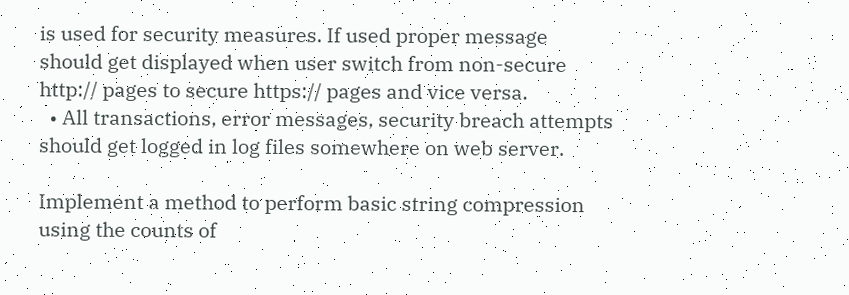is used for security measures. If used proper message should get displayed when user switch from non-secure http:// pages to secure https:// pages and vice versa.
  • All transactions, error messages, security breach attempts should get logged in log files somewhere on web server.

Implement a method to perform basic string compression using the counts of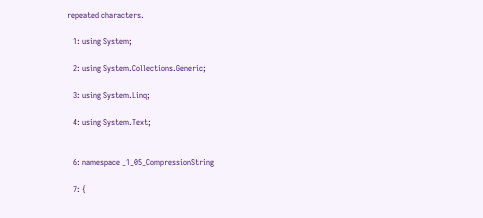repeated characters.

   1: using System;

   2: using System.Collections.Generic;

   3: using System.Linq;

   4: using System.Text;


   6: namespace _1_05_CompressionString

   7: {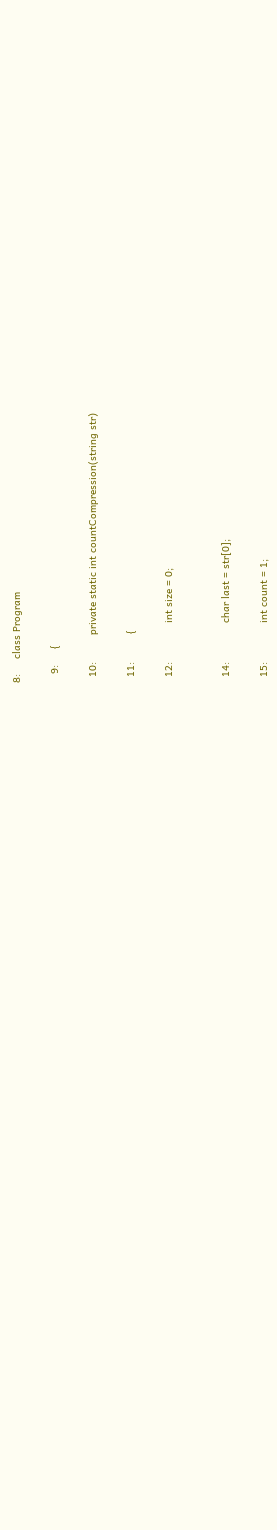8:     class Program

   9:     {

  10:         private static int countCompression(string str)

  11:         {

  12:             int size = 0;


  14:             char last = str[0];

  15:             int count = 1;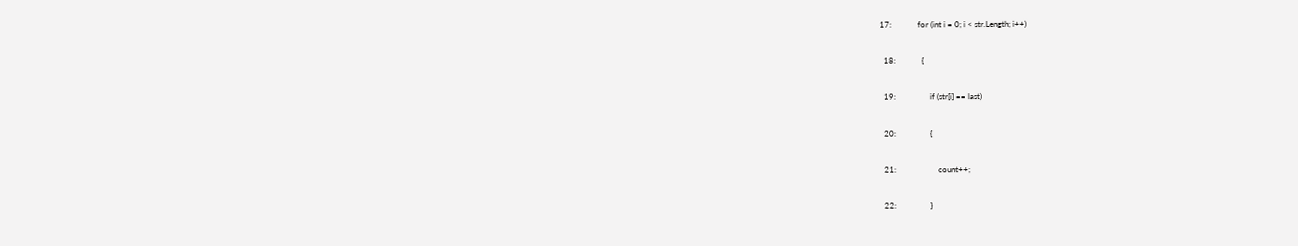17:             for (int i = 0; i < str.Length; i++)

  18:             {

  19:                 if (str[i] == last)

  20:                 {

  21:                     count++;

  22:                 }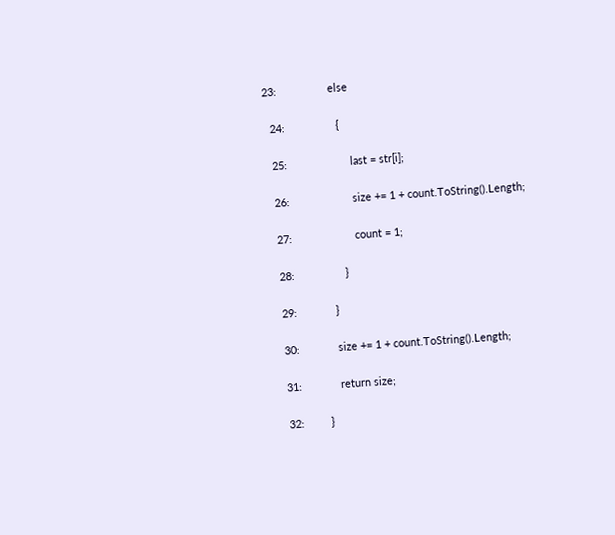23:                 else

  24:                 {

  25:                     last = str[i];

  26:                     size += 1 + count.ToString().Length;

  27:                     count = 1;

  28:                 }

  29:             }

  30:             size += 1 + count.ToString().Length;

  31:             return size;

  32:         }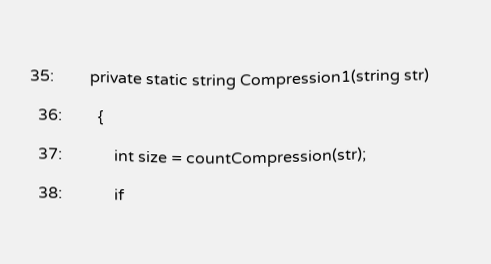35:         private static string Compression1(string str)

  36:         {

  37:             int size = countCompression(str);

  38:             if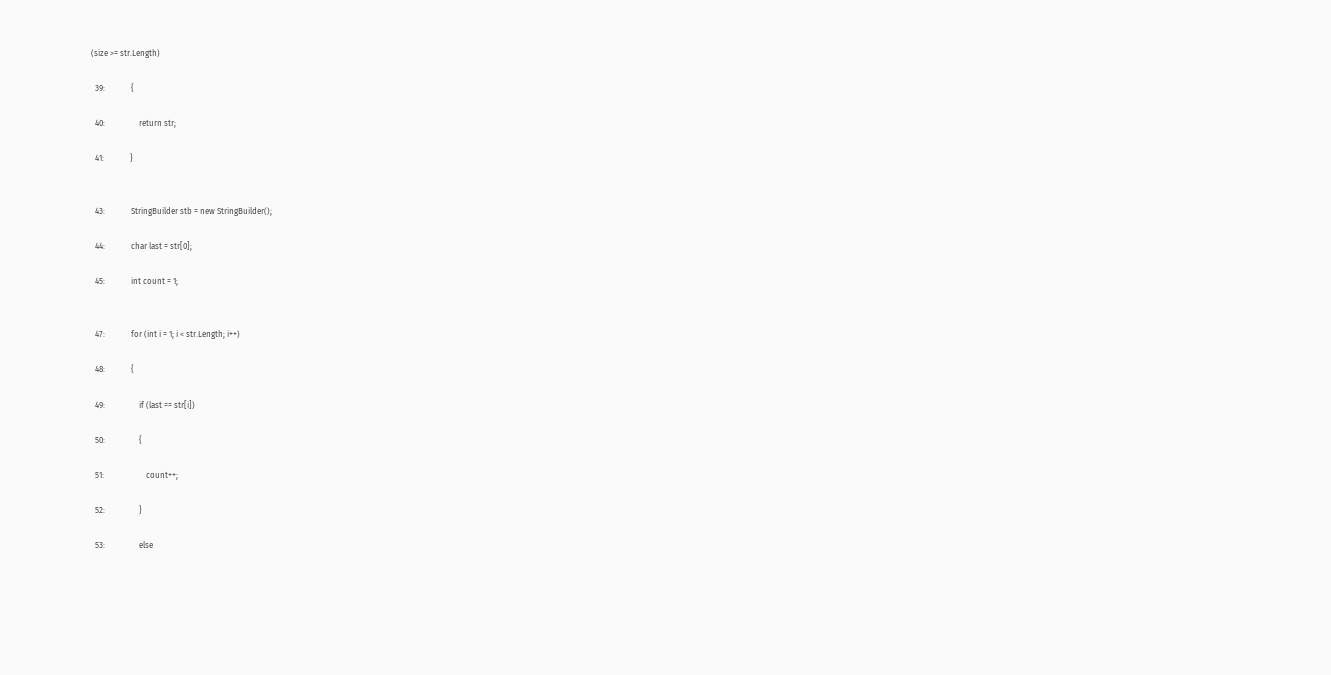(size >= str.Length)

  39:             {

  40:                 return str;

  41:             }


  43:             StringBuilder stb = new StringBuilder();

  44:             char last = str[0];

  45:             int count = 1;


  47:             for (int i = 1; i < str.Length; i++)

  48:             {

  49:                 if (last == str[i])

  50:                 {

  51:                     count++;

  52:                 }

  53:                 else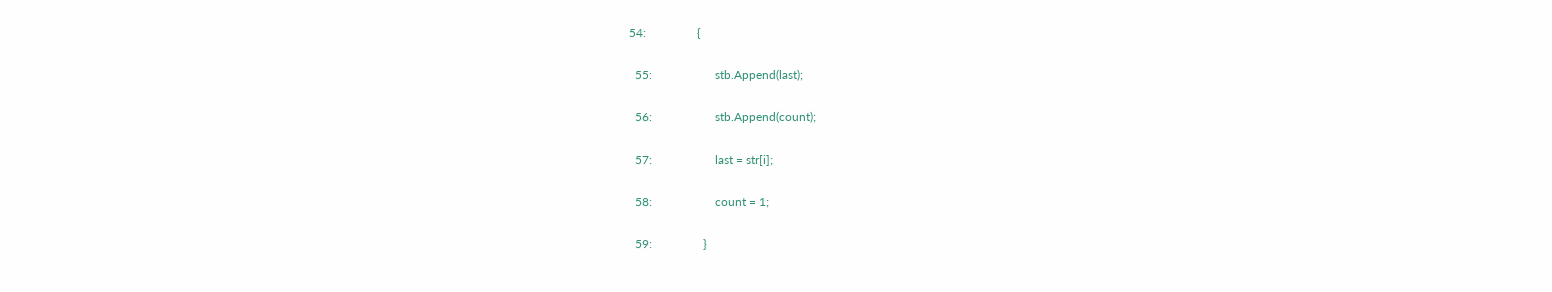54:                 {

  55:                     stb.Append(last);

  56:                     stb.Append(count);

  57:                     last = str[i];

  58:                     count = 1;

  59:                 }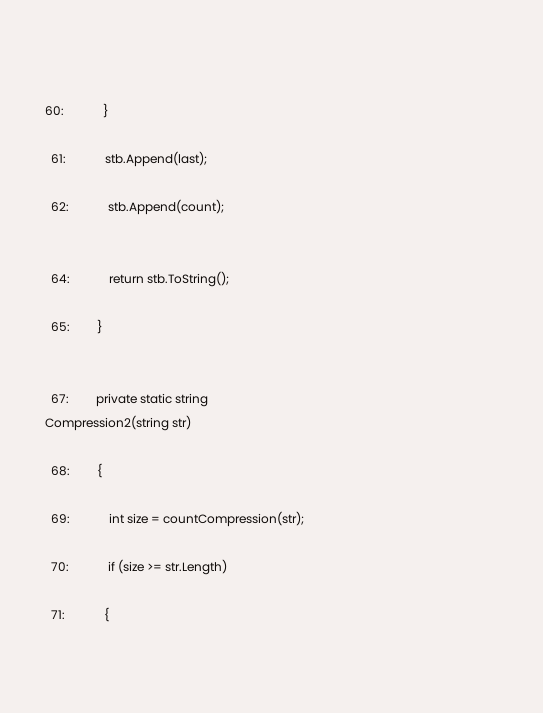60:             }

  61:             stb.Append(last);

  62:             stb.Append(count);


  64:             return stb.ToString();

  65:         }


  67:         private static string Compression2(string str)

  68:         {

  69:             int size = countCompression(str);

  70:             if (size >= str.Length)

  71:             {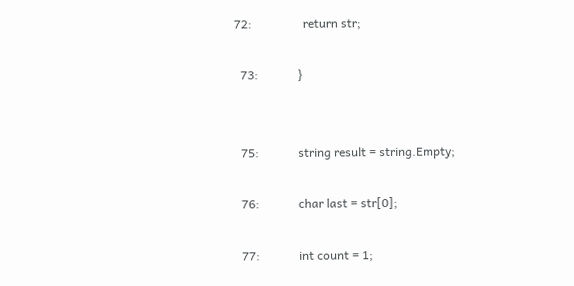72:                 return str;

  73:             }


  75:             string result = string.Empty;

  76:             char last = str[0];

  77:             int count = 1;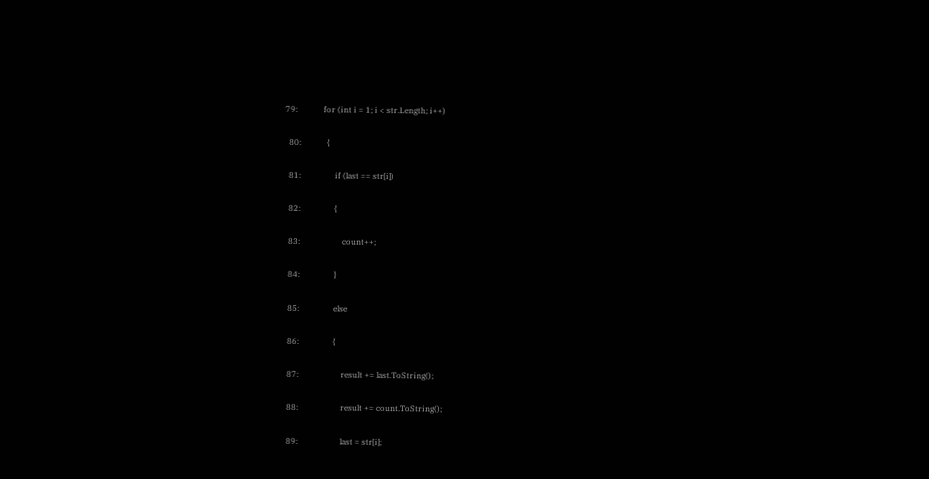79:             for (int i = 1; i < str.Length; i++)

  80:             {

  81:                 if (last == str[i])

  82:                 {

  83:                     count++;

  84:                 }

  85:                 else

  86:                 {

  87:                     result += last.ToString();

  88:                     result += count.ToString();

  89:                     last = str[i];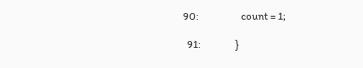90:                     count = 1;

  91:                 }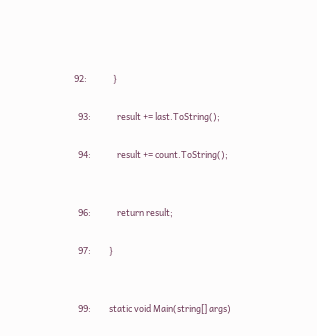92:             }

  93:             result += last.ToString();

  94:             result += count.ToString();


  96:             return result;

  97:         }


  99:         static void Main(string[] args)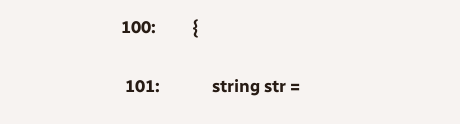100:         {

 101:             string str =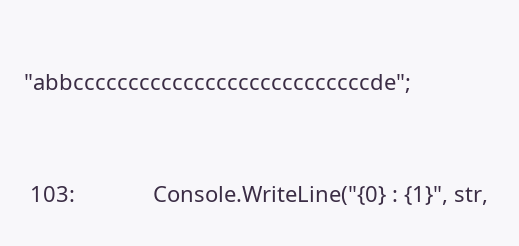"abbcccccccccccccccccccccccccccde";


 103:             Console.WriteLine("{0} : {1}", str,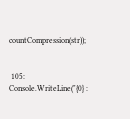countCompression(str));


 105:             Console.WriteLine("{0} :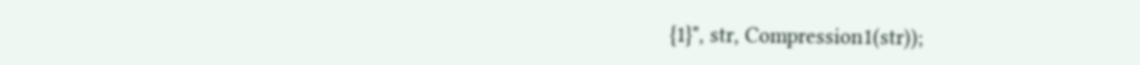{1}", str, Compression1(str));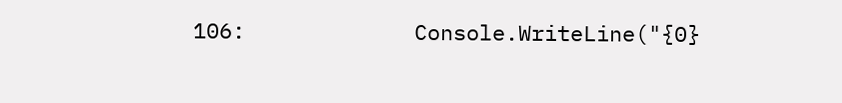106:             Console.WriteLine("{0}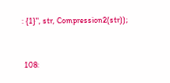: {1}", str, Compression2(str));


 108: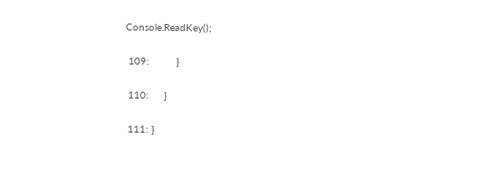Console.ReadKey();

 109:         }

 110:     }

 111: }